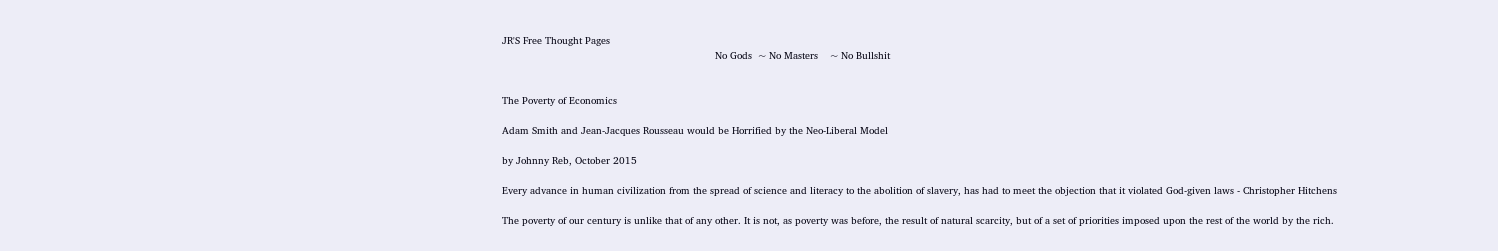JR'S Free Thought Pages
                                                                       No Gods  ~ No Masters    ~ No Bullshit


The Poverty of Economics

Adam Smith and Jean-Jacques Rousseau would be Horrified by the Neo-Liberal Model

by Johnny Reb, October 2015

Every advance in human civilization from the spread of science and literacy to the abolition of slavery, has had to meet the objection that it violated God-given laws - Christopher Hitchens

The poverty of our century is unlike that of any other. It is not, as poverty was before, the result of natural scarcity, but of a set of priorities imposed upon the rest of the world by the rich.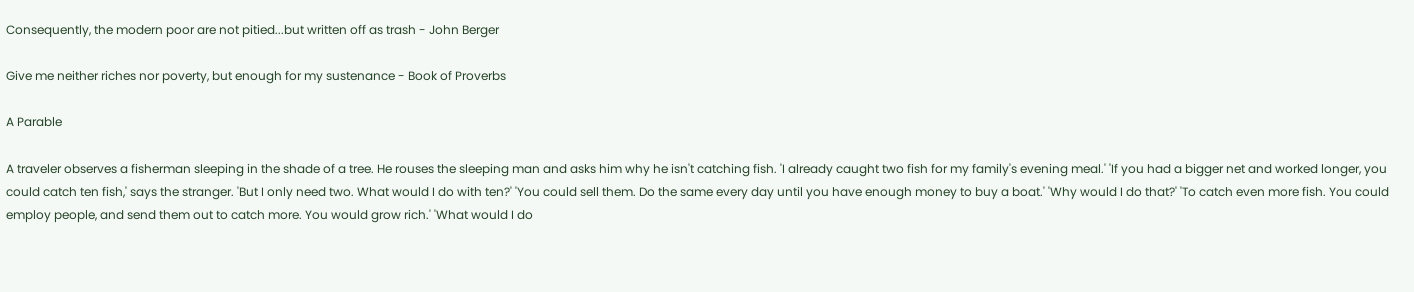Consequently, the modern poor are not pitied...but written off as trash - John Berger

Give me neither riches nor poverty, but enough for my sustenance - Book of Proverbs

A Parable

A traveler observes a fisherman sleeping in the shade of a tree. He rouses the sleeping man and asks him why he isn't catching fish. 'I already caught two fish for my family's evening meal.' 'If you had a bigger net and worked longer, you could catch ten fish,' says the stranger. 'But I only need two. What would I do with ten?' 'You could sell them. Do the same every day until you have enough money to buy a boat.' 'Why would I do that?' 'To catch even more fish. You could employ people, and send them out to catch more. You would grow rich.' 'What would I do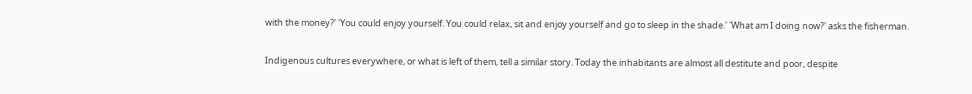with the money?' 'You could enjoy yourself. You could relax, sit and enjoy yourself and go to sleep in the shade.' 'What am I doing now?' asks the fisherman.


Indigenous cultures everywhere, or what is left of them, tell a similar story. Today the inhabitants are almost all destitute and poor, despite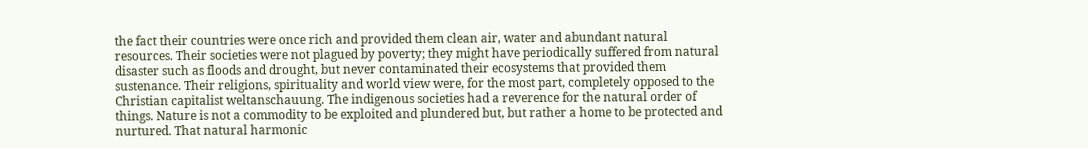the fact their countries were once rich and provided them clean air, water and abundant natural resources. Their societies were not plagued by poverty; they might have periodically suffered from natural disaster such as floods and drought, but never contaminated their ecosystems that provided them sustenance. Their religions, spirituality and world view were, for the most part, completely opposed to the Christian capitalist weltanschauung. The indigenous societies had a reverence for the natural order of things. Nature is not a commodity to be exploited and plundered but, but rather a home to be protected and nurtured. That natural harmonic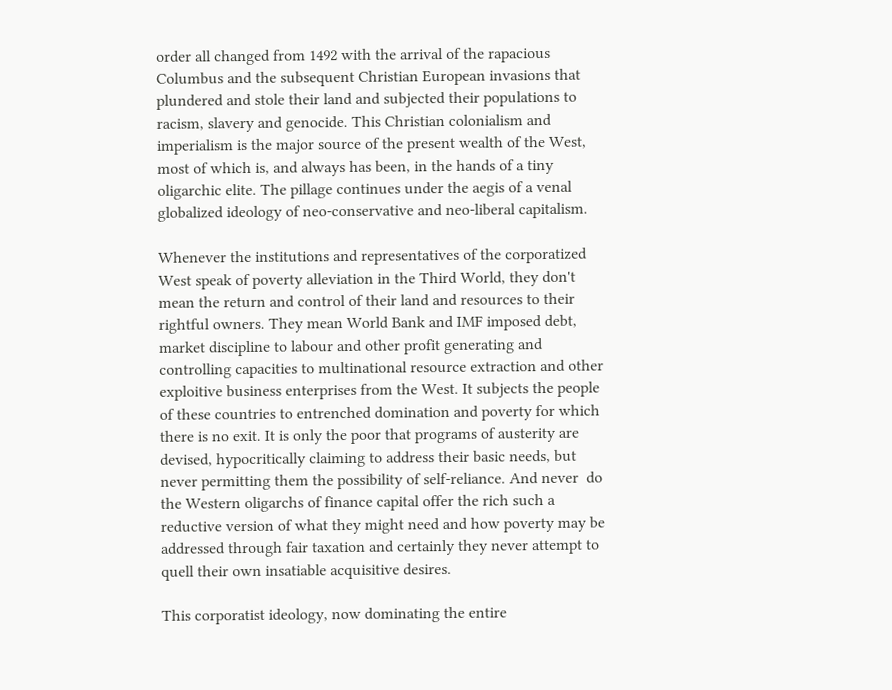order all changed from 1492 with the arrival of the rapacious Columbus and the subsequent Christian European invasions that plundered and stole their land and subjected their populations to racism, slavery and genocide. This Christian colonialism and imperialism is the major source of the present wealth of the West, most of which is, and always has been, in the hands of a tiny oligarchic elite. The pillage continues under the aegis of a venal globalized ideology of neo-conservative and neo-liberal capitalism.

Whenever the institutions and representatives of the corporatized West speak of poverty alleviation in the Third World, they don't mean the return and control of their land and resources to their rightful owners. They mean World Bank and IMF imposed debt, market discipline to labour and other profit generating and controlling capacities to multinational resource extraction and other exploitive business enterprises from the West. It subjects the people of these countries to entrenched domination and poverty for which there is no exit. It is only the poor that programs of austerity are devised, hypocritically claiming to address their basic needs, but never permitting them the possibility of self-reliance. And never  do the Western oligarchs of finance capital offer the rich such a reductive version of what they might need and how poverty may be addressed through fair taxation and certainly they never attempt to quell their own insatiable acquisitive desires.

This corporatist ideology, now dominating the entire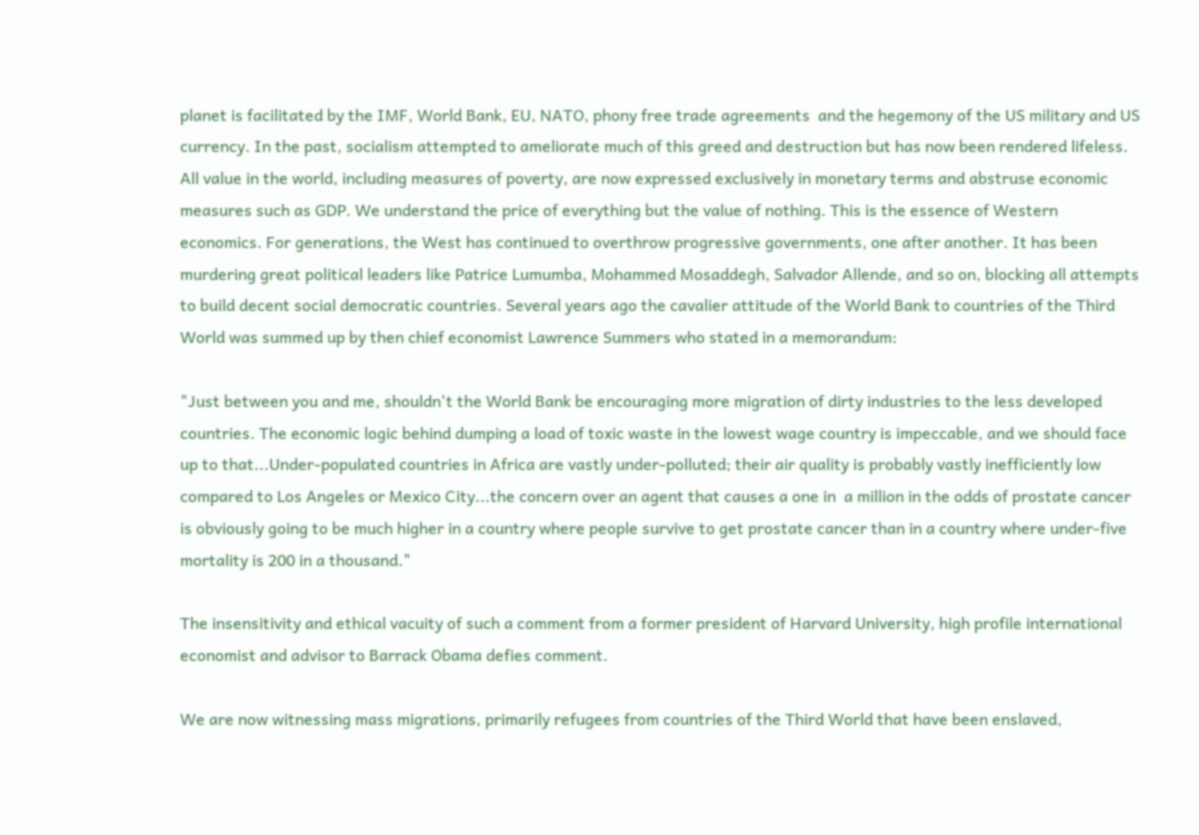planet is facilitated by the IMF, World Bank, EU, NATO, phony free trade agreements  and the hegemony of the US military and US currency. In the past, socialism attempted to ameliorate much of this greed and destruction but has now been rendered lifeless. All value in the world, including measures of poverty, are now expressed exclusively in monetary terms and abstruse economic measures such as GDP. We understand the price of everything but the value of nothing. This is the essence of Western economics. For generations, the West has continued to overthrow progressive governments, one after another. It has been murdering great political leaders like Patrice Lumumba, Mohammed Mosaddegh, Salvador Allende, and so on, blocking all attempts to build decent social democratic countries. Several years ago the cavalier attitude of the World Bank to countries of the Third World was summed up by then chief economist Lawrence Summers who stated in a memorandum:

"Just between you and me, shouldn't the World Bank be encouraging more migration of dirty industries to the less developed countries. The economic logic behind dumping a load of toxic waste in the lowest wage country is impeccable, and we should face up to that...Under-populated countries in Africa are vastly under-polluted; their air quality is probably vastly inefficiently low compared to Los Angeles or Mexico City...the concern over an agent that causes a one in  a million in the odds of prostate cancer is obviously going to be much higher in a country where people survive to get prostate cancer than in a country where under-five mortality is 200 in a thousand."

The insensitivity and ethical vacuity of such a comment from a former president of Harvard University, high profile international economist and advisor to Barrack Obama defies comment.

We are now witnessing mass migrations, primarily refugees from countries of the Third World that have been enslaved,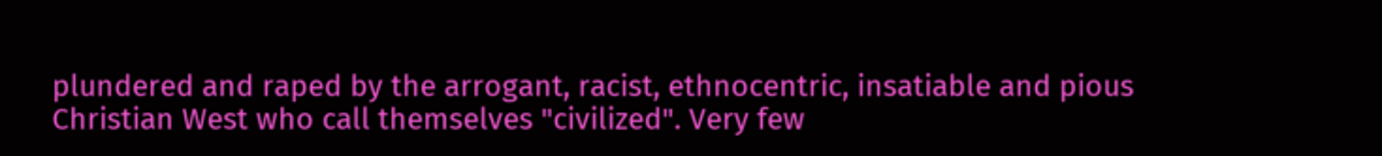plundered and raped by the arrogant, racist, ethnocentric, insatiable and pious Christian West who call themselves "civilized". Very few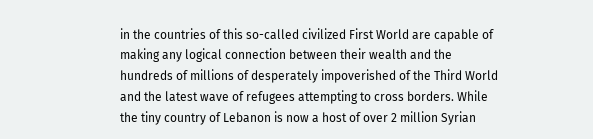in the countries of this so-called civilized First World are capable of making any logical connection between their wealth and the hundreds of millions of desperately impoverished of the Third World and the latest wave of refugees attempting to cross borders. While the tiny country of Lebanon is now a host of over 2 million Syrian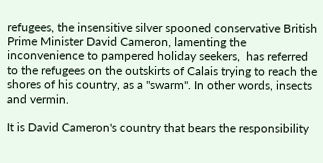refugees, the insensitive silver spooned conservative British Prime Minister David Cameron, lamenting the inconvenience to pampered holiday seekers,  has referred to the refugees on the outskirts of Calais trying to reach the shores of his country, as a "swarm". In other words, insects and vermin.

It is David Cameron's country that bears the responsibility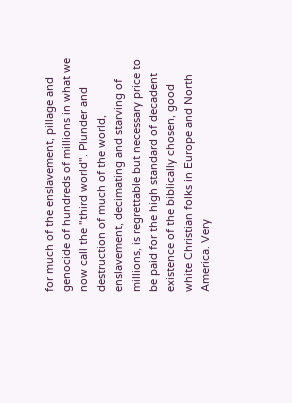for much of the enslavement, pillage and genocide of hundreds of millions in what we now call the "third world". Plunder and destruction of much of the world, enslavement, decimating and starving of millions, is regrettable but necessary price to be paid for the high standard of decadent existence of the biblically chosen, good white Christian folks in Europe and North America. Very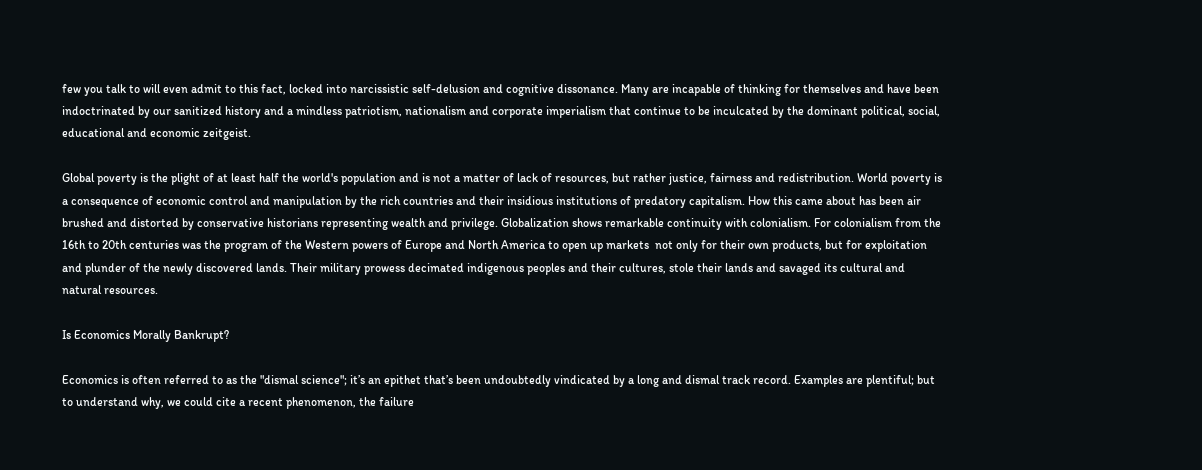few you talk to will even admit to this fact, locked into narcissistic self-delusion and cognitive dissonance. Many are incapable of thinking for themselves and have been indoctrinated by our sanitized history and a mindless patriotism, nationalism and corporate imperialism that continue to be inculcated by the dominant political, social, educational and economic zeitgeist.

Global poverty is the plight of at least half the world's population and is not a matter of lack of resources, but rather justice, fairness and redistribution. World poverty is a consequence of economic control and manipulation by the rich countries and their insidious institutions of predatory capitalism. How this came about has been air brushed and distorted by conservative historians representing wealth and privilege. Globalization shows remarkable continuity with colonialism. For colonialism from the 16th to 20th centuries was the program of the Western powers of Europe and North America to open up markets  not only for their own products, but for exploitation and plunder of the newly discovered lands. Their military prowess decimated indigenous peoples and their cultures, stole their lands and savaged its cultural and natural resources.

Is Economics Morally Bankrupt?

Economics is often referred to as the "dismal science"; it’s an epithet that’s been undoubtedly vindicated by a long and dismal track record. Examples are plentiful; but to understand why, we could cite a recent phenomenon, the failure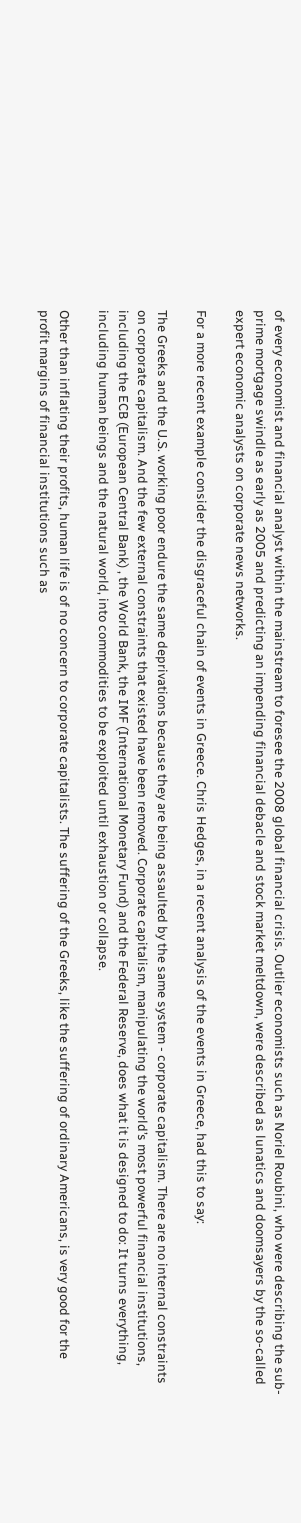of every economist and financial analyst within the mainstream to foresee the 2008 global financial crisis. Outlier economists such as Noriel Roubini, who were describing the sub-prime mortgage swindle as early as 2005 and predicting an impending financial debacle and stock market meltdown, were described as lunatics and doomsayers by the so-called expert economic analysts on corporate news networks.

For a more recent example consider the disgraceful chain of events in Greece. Chris Hedges, in a recent analysis of the events in Greece, had this to say:

The Greeks and the U.S. working poor endure the same deprivations because they are being assaulted by the same system - corporate capitalism. There are no internal constraints on corporate capitalism. And the few external constraints that existed have been removed. Corporate capitalism, manipulating the world’s most powerful financial institutions, including the ECB (European Central Bank) , the World Bank, the IMF (International Monetary Fund) and the Federal Reserve, does what it is designed to do: It turns everything, including human beings and the natural world, into commodities to be exploited until exhaustion or collapse.

Other than inflating their profits, human life is of no concern to corporate capitalists. The suffering of the Greeks, like the suffering of ordinary Americans, is very good for the profit margins of financial institutions such as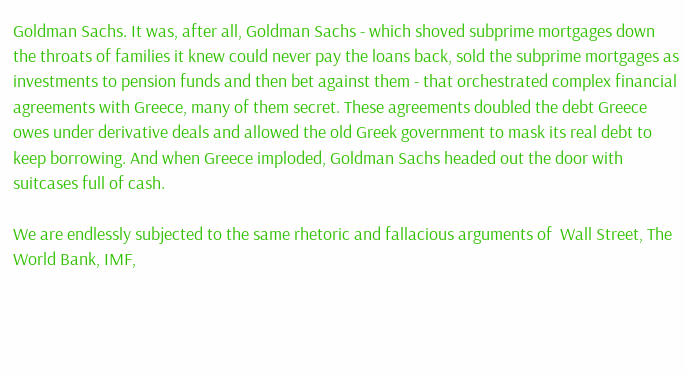Goldman Sachs. It was, after all, Goldman Sachs - which shoved subprime mortgages down the throats of families it knew could never pay the loans back, sold the subprime mortgages as investments to pension funds and then bet against them - that orchestrated complex financial agreements with Greece, many of them secret. These agreements doubled the debt Greece owes under derivative deals and allowed the old Greek government to mask its real debt to keep borrowing. And when Greece imploded, Goldman Sachs headed out the door with suitcases full of cash.

We are endlessly subjected to the same rhetoric and fallacious arguments of  Wall Street, The World Bank, IMF,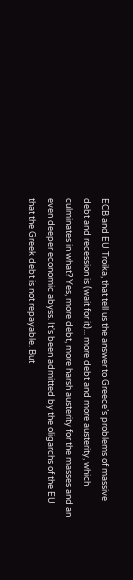ECB and EU Troika, that tell us the answer to Greece’s problems of massive debt and recession is (wait for it)... more debt and more austerity, which culminates in what? Yes, more debt, more harsh austerity for the masses and an even deeper economic abyss. It's been admitted by the oligarchs of the EU that the Greek debt is not repayable. But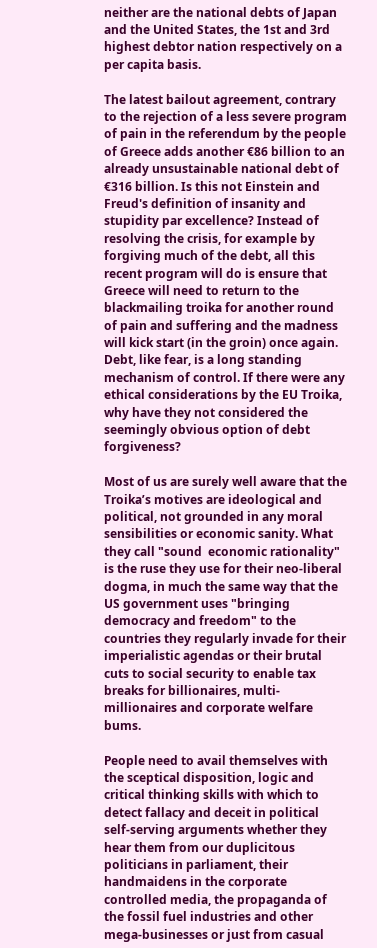neither are the national debts of Japan and the United States, the 1st and 3rd highest debtor nation respectively on a per capita basis.

The latest bailout agreement, contrary to the rejection of a less severe program of pain in the referendum by the people of Greece adds another €86 billion to an already unsustainable national debt of €316 billion. Is this not Einstein and Freud's definition of insanity and stupidity par excellence? Instead of resolving the crisis, for example by forgiving much of the debt, all this recent program will do is ensure that Greece will need to return to the blackmailing troika for another round of pain and suffering and the madness will kick start (in the groin) once again. Debt, like fear, is a long standing mechanism of control. If there were any ethical considerations by the EU Troika, why have they not considered the seemingly obvious option of debt forgiveness?

Most of us are surely well aware that the Troika’s motives are ideological and political, not grounded in any moral sensibilities or economic sanity. What they call "sound  economic rationality" is the ruse they use for their neo-liberal dogma, in much the same way that the US government uses "bringing democracy and freedom" to the countries they regularly invade for their imperialistic agendas or their brutal cuts to social security to enable tax breaks for billionaires, multi-millionaires and corporate welfare bums.

People need to avail themselves with the sceptical disposition, logic and critical thinking skills with which to detect fallacy and deceit in political self-serving arguments whether they hear them from our duplicitous politicians in parliament, their handmaidens in the corporate controlled media, the propaganda of the fossil fuel industries and other mega-businesses or just from casual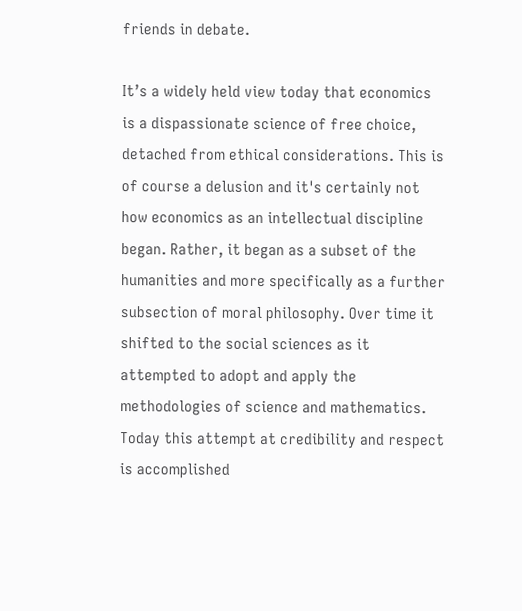friends in debate.

It’s a widely held view today that economics is a dispassionate science of free choice, detached from ethical considerations. This is of course a delusion and it's certainly not how economics as an intellectual discipline began. Rather, it began as a subset of the humanities and more specifically as a further subsection of moral philosophy. Over time it shifted to the social sciences as it attempted to adopt and apply the methodologies of science and mathematics. Today this attempt at credibility and respect is accomplished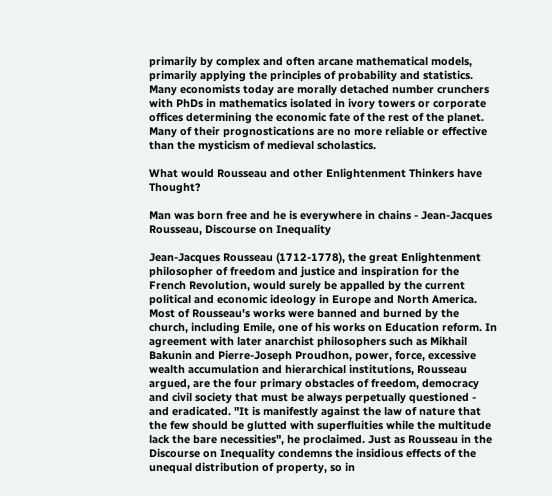primarily by complex and often arcane mathematical models, primarily applying the principles of probability and statistics. Many economists today are morally detached number crunchers with PhDs in mathematics isolated in ivory towers or corporate offices determining the economic fate of the rest of the planet. Many of their prognostications are no more reliable or effective than the mysticism of medieval scholastics.

What would Rousseau and other Enlightenment Thinkers have Thought?

Man was born free and he is everywhere in chains - Jean-Jacques Rousseau, Discourse on Inequality

Jean-Jacques Rousseau (1712-1778), the great Enlightenment philosopher of freedom and justice and inspiration for the French Revolution, would surely be appalled by the current political and economic ideology in Europe and North America. Most of Rousseau's works were banned and burned by the church, including Emile, one of his works on Education reform. In agreement with later anarchist philosophers such as Mikhail Bakunin and Pierre-Joseph Proudhon, power, force, excessive wealth accumulation and hierarchical institutions, Rousseau argued, are the four primary obstacles of freedom, democracy and civil society that must be always perpetually questioned - and eradicated. "It is manifestly against the law of nature that the few should be glutted with superfluities while the multitude lack the bare necessities", he proclaimed. Just as Rousseau in the Discourse on Inequality condemns the insidious effects of the unequal distribution of property, so in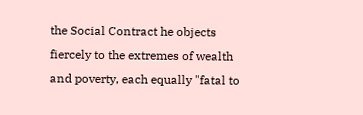the Social Contract he objects fiercely to the extremes of wealth and poverty, each equally "fatal to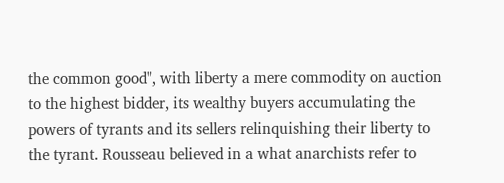the common good", with liberty a mere commodity on auction to the highest bidder, its wealthy buyers accumulating the powers of tyrants and its sellers relinquishing their liberty to the tyrant. Rousseau believed in a what anarchists refer to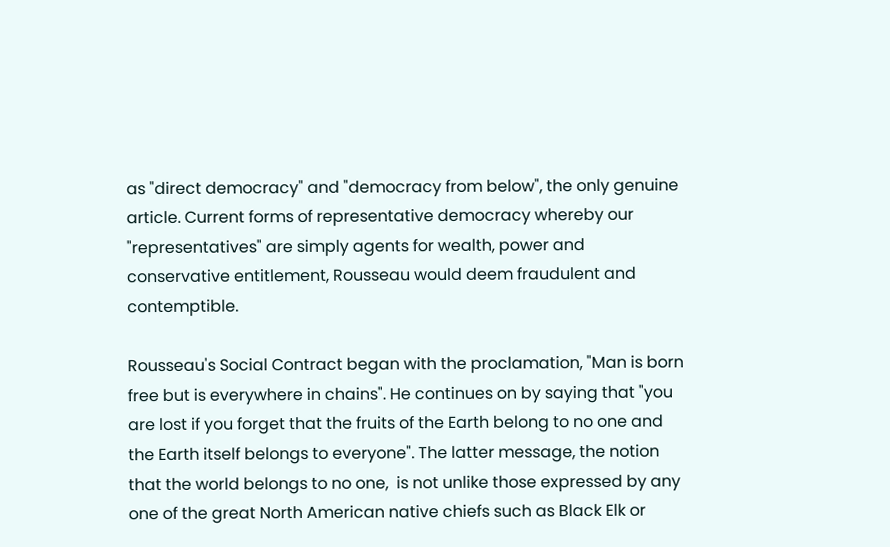as "direct democracy" and "democracy from below", the only genuine article. Current forms of representative democracy whereby our  "representatives" are simply agents for wealth, power and conservative entitlement, Rousseau would deem fraudulent and contemptible.

Rousseau's Social Contract began with the proclamation, "Man is born free but is everywhere in chains". He continues on by saying that "you are lost if you forget that the fruits of the Earth belong to no one and the Earth itself belongs to everyone". The latter message, the notion that the world belongs to no one,  is not unlike those expressed by any one of the great North American native chiefs such as Black Elk or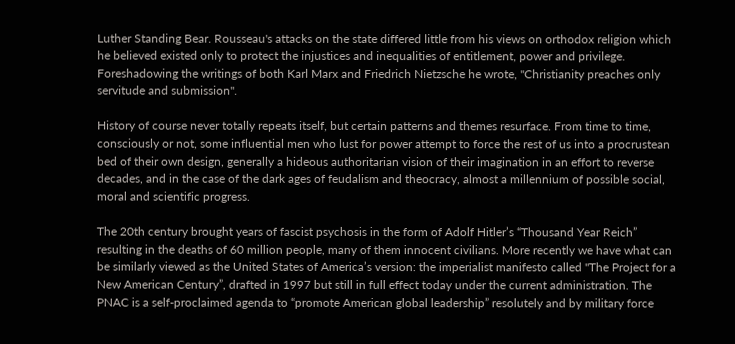Luther Standing Bear. Rousseau's attacks on the state differed little from his views on orthodox religion which he believed existed only to protect the injustices and inequalities of entitlement, power and privilege. Foreshadowing the writings of both Karl Marx and Friedrich Nietzsche he wrote, "Christianity preaches only servitude and submission".

History of course never totally repeats itself, but certain patterns and themes resurface. From time to time, consciously or not, some influential men who lust for power attempt to force the rest of us into a procrustean bed of their own design, generally a hideous authoritarian vision of their imagination in an effort to reverse decades, and in the case of the dark ages of feudalism and theocracy, almost a millennium of possible social, moral and scientific progress.

The 20th century brought years of fascist psychosis in the form of Adolf Hitler’s “Thousand Year Reich” resulting in the deaths of 60 million people, many of them innocent civilians. More recently we have what can be similarly viewed as the United States of America’s version: the imperialist manifesto called "The Project for a New American Century”, drafted in 1997 but still in full effect today under the current administration. The PNAC is a self-proclaimed agenda to “promote American global leadership” resolutely and by military force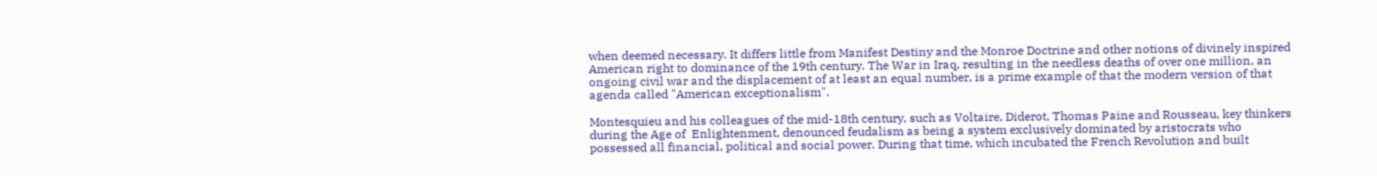when deemed necessary. It differs little from Manifest Destiny and the Monroe Doctrine and other notions of divinely inspired American right to dominance of the 19th century. The War in Iraq, resulting in the needless deaths of over one million, an ongoing civil war and the displacement of at least an equal number, is a prime example of that the modern version of that agenda called "American exceptionalism".

Montesquieu and his colleagues of the mid-18th century, such as Voltaire, Diderot, Thomas Paine and Rousseau, key thinkers during the Age of  Enlightenment, denounced feudalism as being a system exclusively dominated by aristocrats who possessed all financial, political and social power. During that time, which incubated the French Revolution and built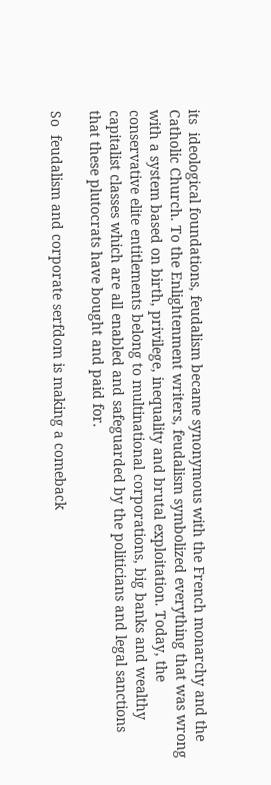its  ideological foundations, feudalism became synonymous with the French monarchy and the Catholic Church. To the Enlightenment writers, feudalism symbolized everything that was wrong with a system based on birth, privilege, inequality and brutal exploitation. Today, the conservative elite entitlements belong to multinational corporations, big banks and wealthy capitalist classes which are all enabled and safeguarded by the politicians and legal sanctions that these plutocrats have bought and paid for.

So  feudalism and corporate serfdom is making a comeback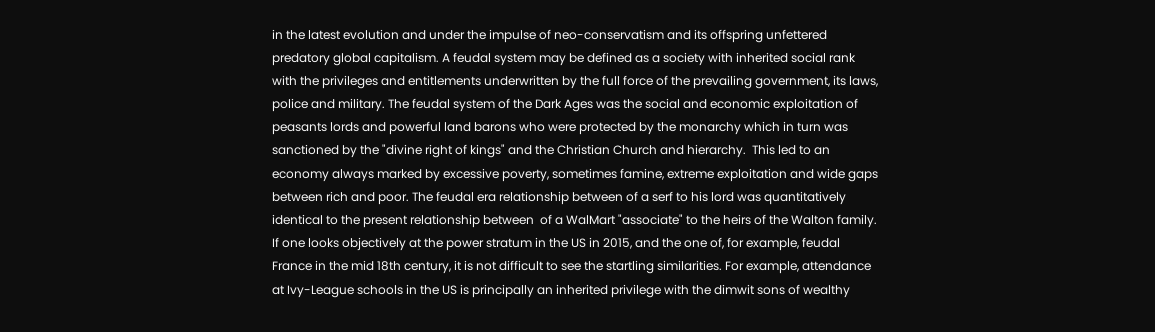in the latest evolution and under the impulse of neo-conservatism and its offspring unfettered predatory global capitalism. A feudal system may be defined as a society with inherited social rank with the privileges and entitlements underwritten by the full force of the prevailing government, its laws, police and military. The feudal system of the Dark Ages was the social and economic exploitation of peasants lords and powerful land barons who were protected by the monarchy which in turn was sanctioned by the "divine right of kings" and the Christian Church and hierarchy.  This led to an economy always marked by excessive poverty, sometimes famine, extreme exploitation and wide gaps between rich and poor. The feudal era relationship between of a serf to his lord was quantitatively identical to the present relationship between  of a WalMart "associate" to the heirs of the Walton family. If one looks objectively at the power stratum in the US in 2015, and the one of, for example, feudal France in the mid 18th century, it is not difficult to see the startling similarities. For example, attendance at Ivy-League schools in the US is principally an inherited privilege with the dimwit sons of wealthy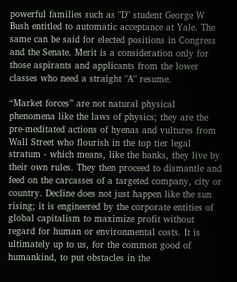powerful families such as "D" student George W Bush entitled to automatic acceptance at Yale. The same can be said for elected positions in Congress and the Senate. Merit is a consideration only for those aspirants and applicants from the lower classes who need a straight "A" resume.

“Market forces” are not natural physical phenomena like the laws of physics; they are the pre-meditated actions of hyenas and vultures from Wall Street who flourish in the top tier legal stratum - which means, like the banks, they live by their own rules. They then proceed to dismantle and feed on the carcasses of a targeted company, city or country. Decline does not just happen like the sun rising; it is engineered by the corporate entities of global capitalism to maximize profit without regard for human or environmental costs. It is ultimately up to us, for the common good of humankind, to put obstacles in the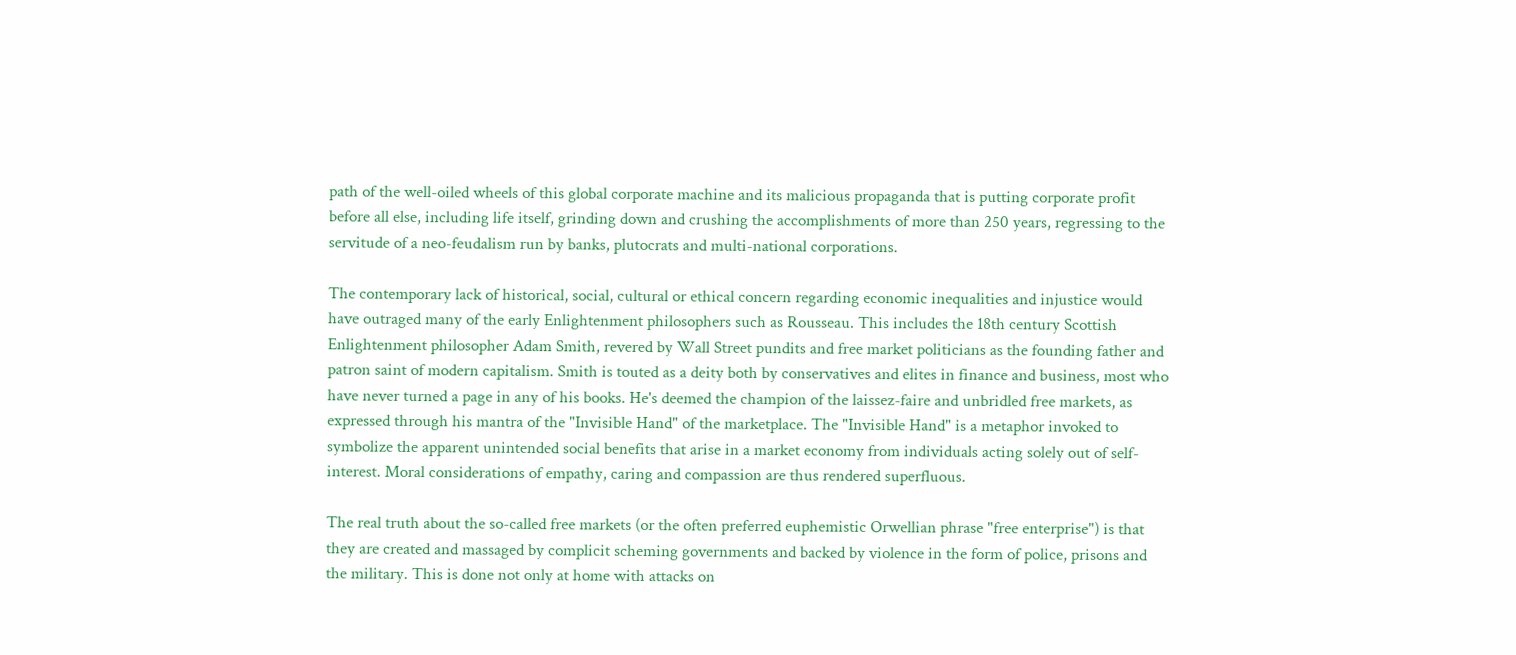path of the well-oiled wheels of this global corporate machine and its malicious propaganda that is putting corporate profit before all else, including life itself, grinding down and crushing the accomplishments of more than 250 years, regressing to the servitude of a neo-feudalism run by banks, plutocrats and multi-national corporations.

The contemporary lack of historical, social, cultural or ethical concern regarding economic inequalities and injustice would have outraged many of the early Enlightenment philosophers such as Rousseau. This includes the 18th century Scottish Enlightenment philosopher Adam Smith, revered by Wall Street pundits and free market politicians as the founding father and patron saint of modern capitalism. Smith is touted as a deity both by conservatives and elites in finance and business, most who have never turned a page in any of his books. He's deemed the champion of the laissez-faire and unbridled free markets, as expressed through his mantra of the "Invisible Hand" of the marketplace. The "Invisible Hand" is a metaphor invoked to symbolize the apparent unintended social benefits that arise in a market economy from individuals acting solely out of self-interest. Moral considerations of empathy, caring and compassion are thus rendered superfluous.

The real truth about the so-called free markets (or the often preferred euphemistic Orwellian phrase "free enterprise") is that they are created and massaged by complicit scheming governments and backed by violence in the form of police, prisons and the military. This is done not only at home with attacks on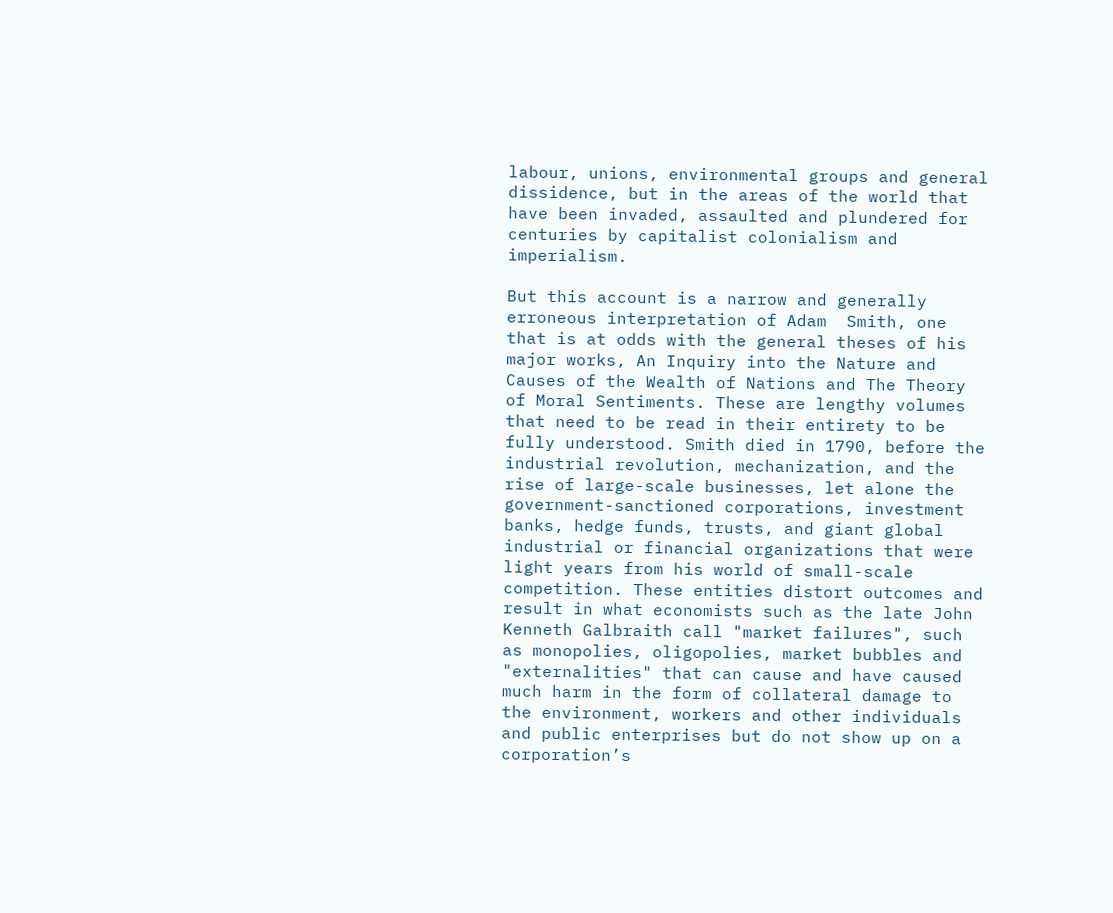labour, unions, environmental groups and general dissidence, but in the areas of the world that have been invaded, assaulted and plundered for centuries by capitalist colonialism and imperialism.

But this account is a narrow and generally erroneous interpretation of Adam  Smith, one that is at odds with the general theses of his major works, An Inquiry into the Nature and Causes of the Wealth of Nations and The Theory of Moral Sentiments. These are lengthy volumes that need to be read in their entirety to be fully understood. Smith died in 1790, before the industrial revolution, mechanization, and the rise of large-scale businesses, let alone the government-sanctioned corporations, investment banks, hedge funds, trusts, and giant global industrial or financial organizations that were light years from his world of small-scale competition. These entities distort outcomes and result in what economists such as the late John Kenneth Galbraith call "market failures", such as monopolies, oligopolies, market bubbles and "externalities" that can cause and have caused much harm in the form of collateral damage to the environment, workers and other individuals and public enterprises but do not show up on a corporation’s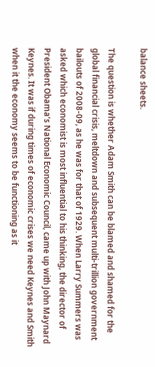balance sheets.

The question is whether Adam Smith can be blamed and shamed for the global financial crisis, meltdown and subsequent multi-trillion government bailouts of 2008-09, as he was for that of 1929. When Larry Summers was asked which economist is most influential to his thinking, the director of President Obama’s National Economic Council, came up with John Maynard Keynes. It was if during times of economic crises we need Keynes and Smith when it the economy seems to be functioning as it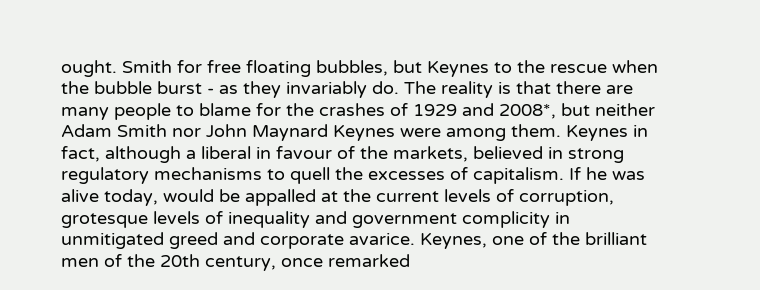ought. Smith for free floating bubbles, but Keynes to the rescue when the bubble burst - as they invariably do. The reality is that there are many people to blame for the crashes of 1929 and 2008*, but neither Adam Smith nor John Maynard Keynes were among them. Keynes in fact, although a liberal in favour of the markets, believed in strong regulatory mechanisms to quell the excesses of capitalism. If he was alive today, would be appalled at the current levels of corruption, grotesque levels of inequality and government complicity in unmitigated greed and corporate avarice. Keynes, one of the brilliant men of the 20th century, once remarked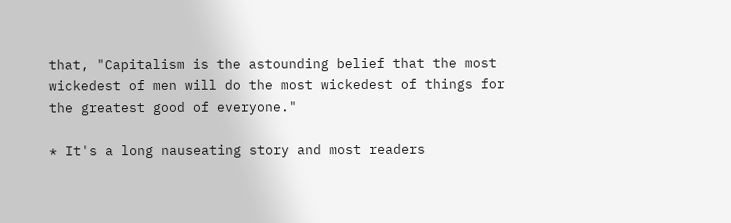that, "Capitalism is the astounding belief that the most wickedest of men will do the most wickedest of things for the greatest good of everyone."

* It's a long nauseating story and most readers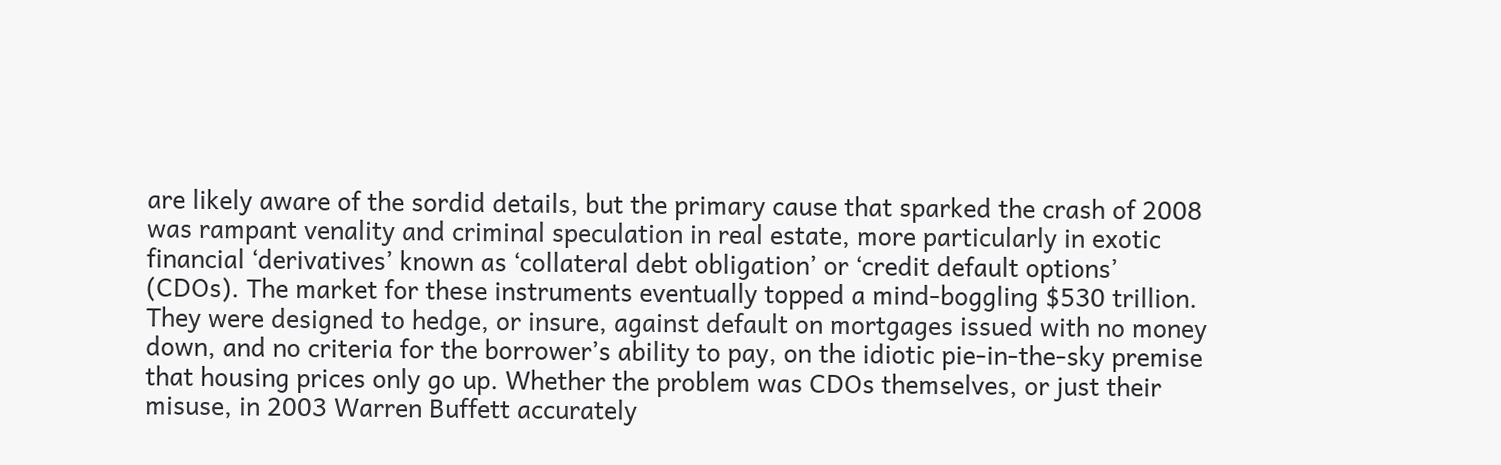are likely aware of the sordid details, but the primary cause that sparked the crash of 2008 was rampant venality and criminal speculation in real estate, more particularly in exotic financial ‘derivatives’ known as ‘collateral debt obligation’ or ‘credit default options’ (CDOs). The market for these instruments eventually topped a mind-boggling $530 trillion. They were designed to hedge, or insure, against default on mortgages issued with no money down, and no criteria for the borrower’s ability to pay, on the idiotic pie-in-the-sky premise that housing prices only go up. Whether the problem was CDOs themselves, or just their misuse, in 2003 Warren Buffett accurately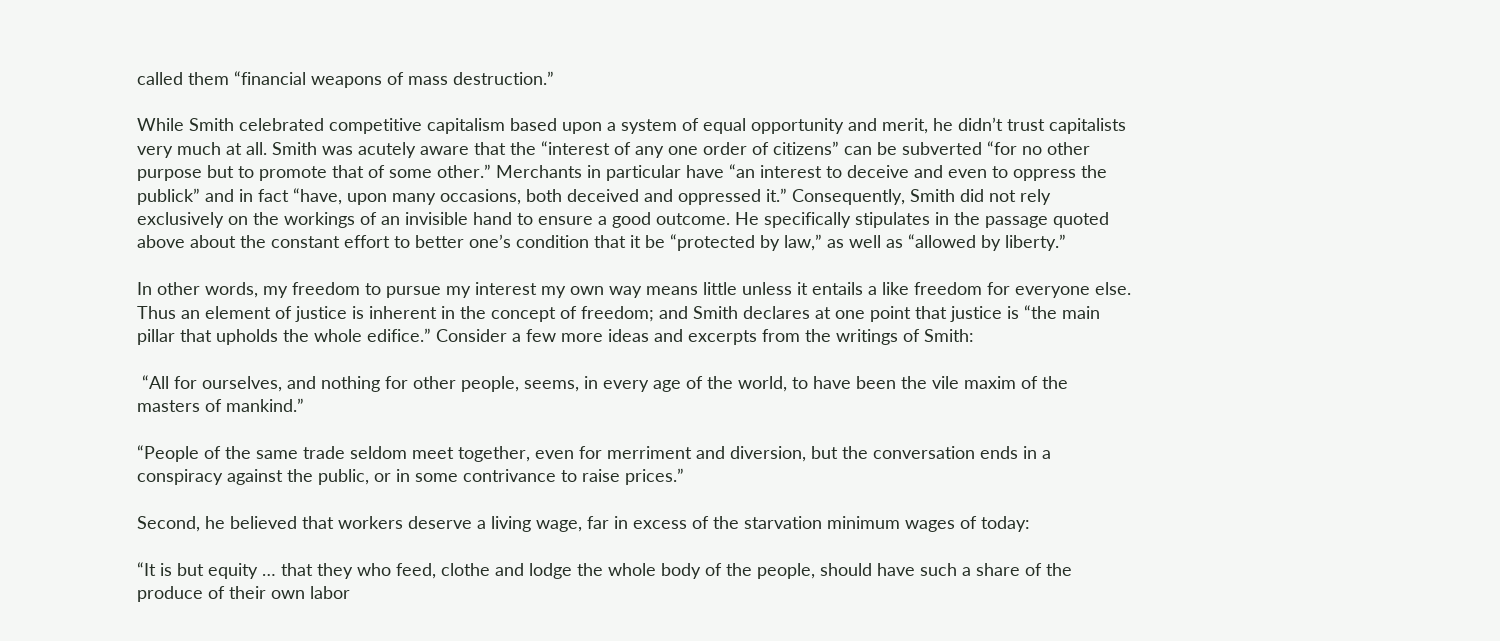called them “financial weapons of mass destruction.”

While Smith celebrated competitive capitalism based upon a system of equal opportunity and merit, he didn’t trust capitalists very much at all. Smith was acutely aware that the “interest of any one order of citizens” can be subverted “for no other purpose but to promote that of some other.” Merchants in particular have “an interest to deceive and even to oppress the publick” and in fact “have, upon many occasions, both deceived and oppressed it.” Consequently, Smith did not rely exclusively on the workings of an invisible hand to ensure a good outcome. He specifically stipulates in the passage quoted above about the constant effort to better one’s condition that it be “protected by law,” as well as “allowed by liberty.”

In other words, my freedom to pursue my interest my own way means little unless it entails a like freedom for everyone else. Thus an element of justice is inherent in the concept of freedom; and Smith declares at one point that justice is “the main pillar that upholds the whole edifice.” Consider a few more ideas and excerpts from the writings of Smith:

 “All for ourselves, and nothing for other people, seems, in every age of the world, to have been the vile maxim of the masters of mankind.”

“People of the same trade seldom meet together, even for merriment and diversion, but the conversation ends in a conspiracy against the public, or in some contrivance to raise prices.”

Second, he believed that workers deserve a living wage, far in excess of the starvation minimum wages of today:

“It is but equity … that they who feed, clothe and lodge the whole body of the people, should have such a share of the produce of their own labor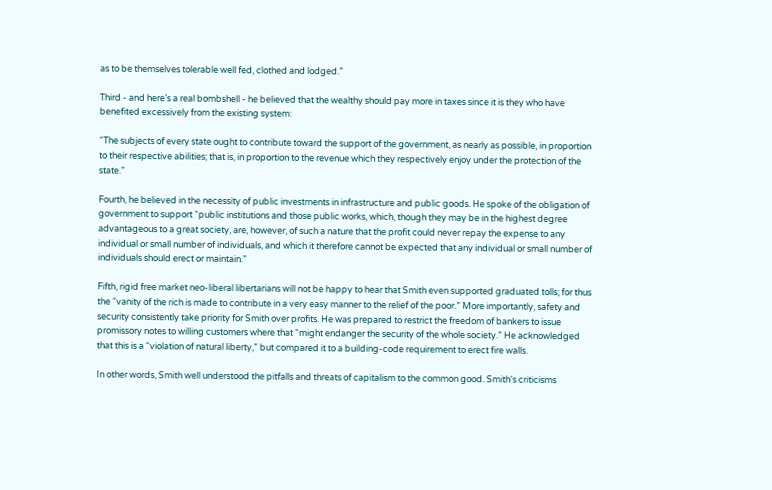as to be themselves tolerable well fed, clothed and lodged.”

Third - and here’s a real bombshell - he believed that the wealthy should pay more in taxes since it is they who have benefited excessively from the existing system:

“The subjects of every state ought to contribute toward the support of the government, as nearly as possible, in proportion to their respective abilities; that is, in proportion to the revenue which they respectively enjoy under the protection of the state.”

Fourth, he believed in the necessity of public investments in infrastructure and public goods. He spoke of the obligation of government to support “public institutions and those public works, which, though they may be in the highest degree advantageous to a great society, are, however, of such a nature that the profit could never repay the expense to any individual or small number of individuals, and which it therefore cannot be expected that any individual or small number of individuals should erect or maintain.”

Fifth, rigid free market neo-liberal libertarians will not be happy to hear that Smith even supported graduated tolls; for thus the “vanity of the rich is made to contribute in a very easy manner to the relief of the poor.” More importantly, safety and security consistently take priority for Smith over profits. He was prepared to restrict the freedom of bankers to issue promissory notes to willing customers where that “might endanger the security of the whole society.” He acknowledged that this is a “violation of natural liberty,” but compared it to a building-code requirement to erect fire walls.

In other words, Smith well understood the pitfalls and threats of capitalism to the common good. Smith's criticisms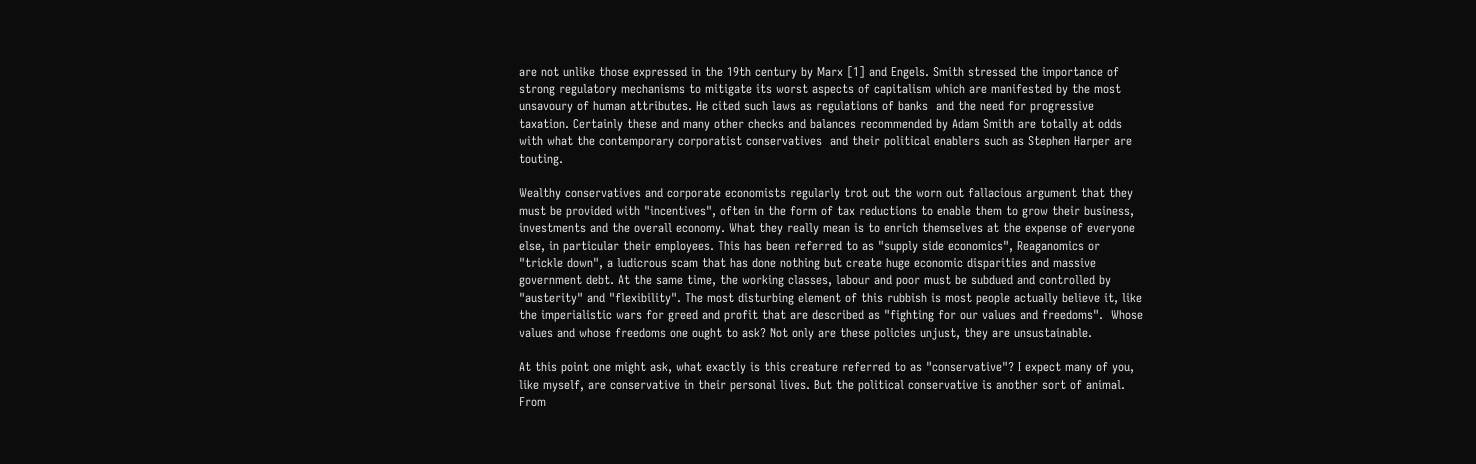are not unlike those expressed in the 19th century by Marx [1] and Engels. Smith stressed the importance of strong regulatory mechanisms to mitigate its worst aspects of capitalism which are manifested by the most unsavoury of human attributes. He cited such laws as regulations of banks  and the need for progressive taxation. Certainly these and many other checks and balances recommended by Adam Smith are totally at odds with what the contemporary corporatist conservatives  and their political enablers such as Stephen Harper are touting.

Wealthy conservatives and corporate economists regularly trot out the worn out fallacious argument that they must be provided with "incentives", often in the form of tax reductions to enable them to grow their business, investments and the overall economy. What they really mean is to enrich themselves at the expense of everyone else, in particular their employees. This has been referred to as "supply side economics", Reaganomics or "trickle down", a ludicrous scam that has done nothing but create huge economic disparities and massive government debt. At the same time, the working classes, labour and poor must be subdued and controlled by "austerity" and "flexibility". The most disturbing element of this rubbish is most people actually believe it, like the imperialistic wars for greed and profit that are described as "fighting for our values and freedoms".  Whose values and whose freedoms one ought to ask? Not only are these policies unjust, they are unsustainable.

At this point one might ask, what exactly is this creature referred to as "conservative"? I expect many of you, like myself, are conservative in their personal lives. But the political conservative is another sort of animal. From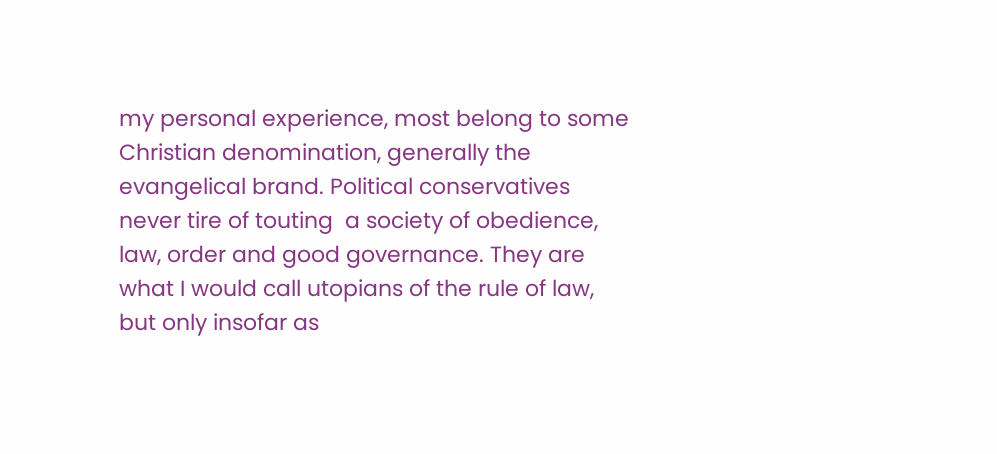my personal experience, most belong to some Christian denomination, generally the evangelical brand. Political conservatives never tire of touting  a society of obedience, law, order and good governance. They are what I would call utopians of the rule of law, but only insofar as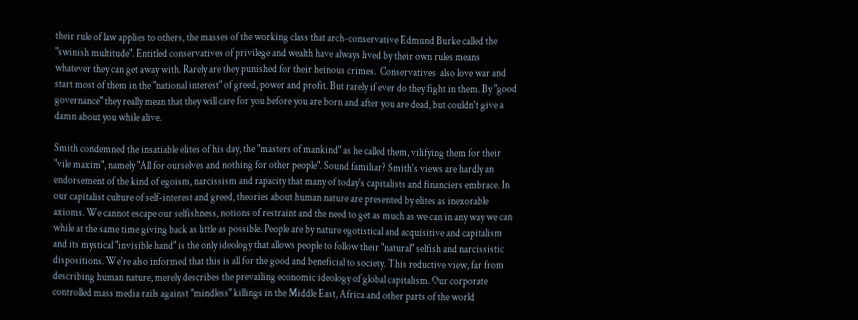their rule of law applies to others, the masses of the working class that arch-conservative Edmund Burke called the "swinish multitude". Entitled conservatives of privilege and wealth have always lived by their own rules means whatever they can get away with. Rarely are they punished for their heinous crimes.  Conservatives  also love war and start most of them in the "national interest" of greed, power and profit. But rarely if ever do they fight in them. By "good governance" they really mean that they will care for you before you are born and after you are dead, but couldn't give a damn about you while alive.

Smith condemned the insatiable elites of his day, the "masters of mankind" as he called them, vilifying them for their "vile maxim", namely "All for ourselves and nothing for other people". Sound familiar? Smith's views are hardly an endorsement of the kind of egoism, narcissism and rapacity that many of today's capitalists and financiers embrace. In our capitalist culture of self-interest and greed, theories about human nature are presented by elites as inexorable axioms. We cannot escape our selfishness, notions of restraint and the need to get as much as we can in any way we can while at the same time giving back as little as possible. People are by nature egotistical and acquisitive and capitalism and its mystical "invisible hand" is the only ideology that allows people to follow their "natural" selfish and narcissistic dispositions. We're also informed that this is all for the good and beneficial to society. This reductive view, far from describing human nature, merely describes the prevailing economic ideology of global capitalism. Our corporate controlled mass media rails against "mindless" killings in the Middle East, Africa and other parts of the world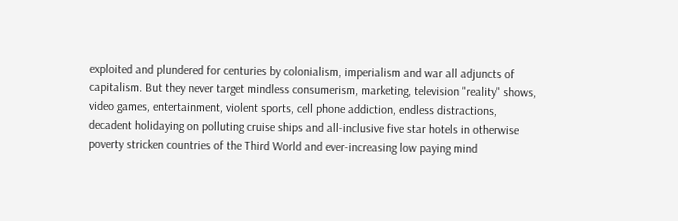exploited and plundered for centuries by colonialism, imperialism and war all adjuncts of capitalism. But they never target mindless consumerism, marketing, television "reality" shows, video games, entertainment, violent sports, cell phone addiction, endless distractions, decadent holidaying on polluting cruise ships and all-inclusive five star hotels in otherwise poverty stricken countries of the Third World and ever-increasing low paying mind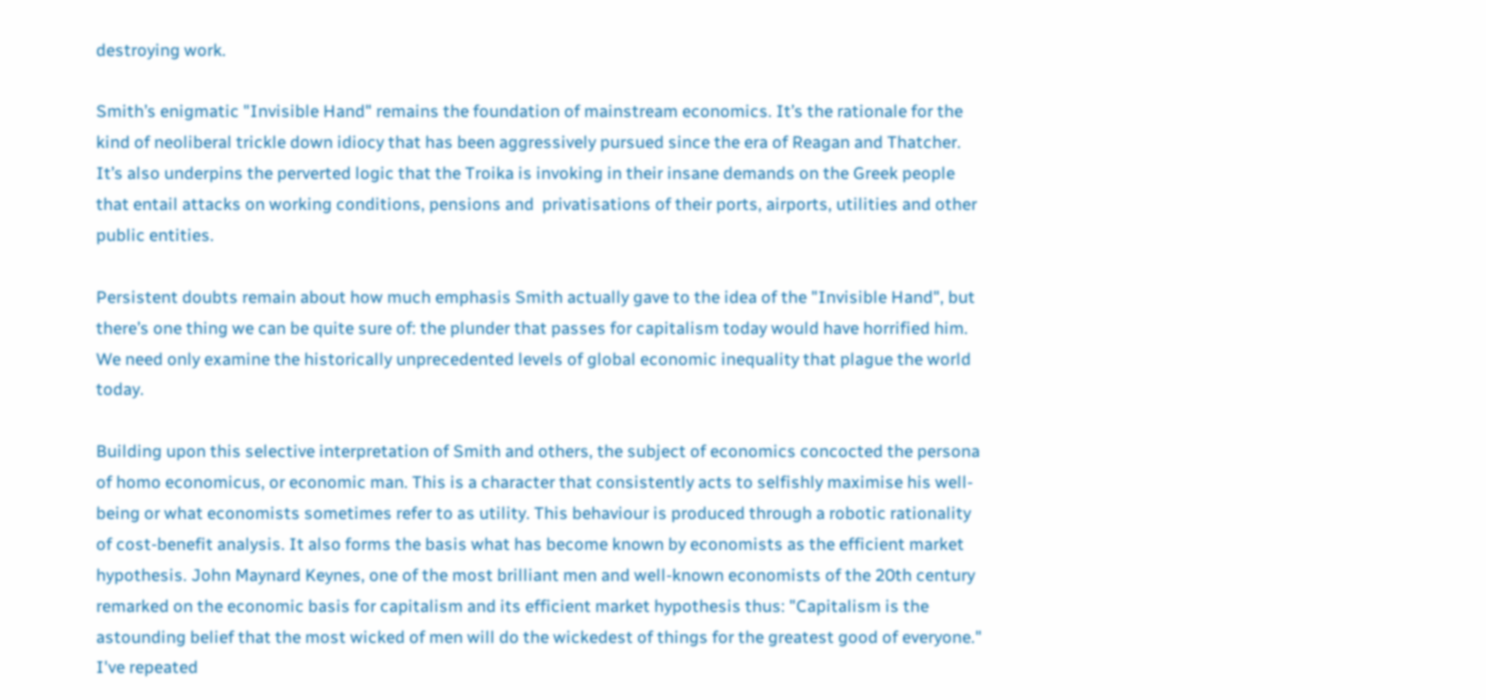destroying work.

Smith’s enigmatic "Invisible Hand" remains the foundation of mainstream economics. It’s the rationale for the kind of neoliberal trickle down idiocy that has been aggressively pursued since the era of Reagan and Thatcher. It’s also underpins the perverted logic that the Troika is invoking in their insane demands on the Greek people that entail attacks on working conditions, pensions and  privatisations of their ports, airports, utilities and other public entities.

Persistent doubts remain about how much emphasis Smith actually gave to the idea of the "Invisible Hand", but there’s one thing we can be quite sure of: the plunder that passes for capitalism today would have horrified him. We need only examine the historically unprecedented levels of global economic inequality that plague the world today.

Building upon this selective interpretation of Smith and others, the subject of economics concocted the persona of homo economicus, or economic man. This is a character that consistently acts to selfishly maximise his well-being or what economists sometimes refer to as utility. This behaviour is produced through a robotic rationality of cost-benefit analysis. It also forms the basis what has become known by economists as the efficient market hypothesis. John Maynard Keynes, one of the most brilliant men and well-known economists of the 20th century remarked on the economic basis for capitalism and its efficient market hypothesis thus: "Capitalism is the astounding belief that the most wicked of men will do the wickedest of things for the greatest good of everyone." I've repeated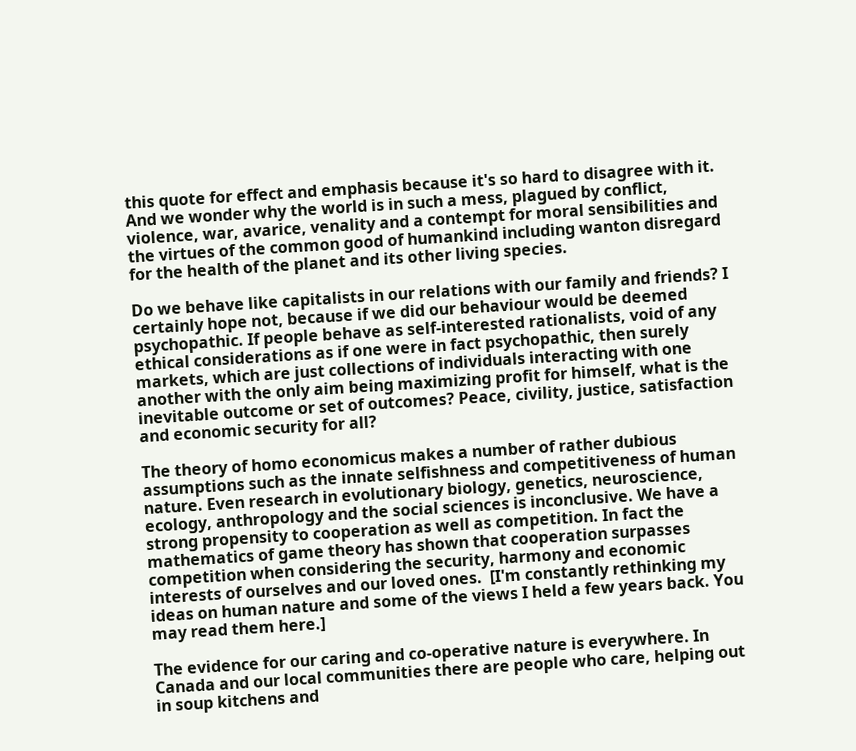this quote for effect and emphasis because it's so hard to disagree with it. And we wonder why the world is in such a mess, plagued by conflict, violence, war, avarice, venality and a contempt for moral sensibilities and the virtues of the common good of humankind including wanton disregard for the health of the planet and its other living species.

Do we behave like capitalists in our relations with our family and friends? I certainly hope not, because if we did our behaviour would be deemed psychopathic. If people behave as self-interested rationalists, void of any ethical considerations as if one were in fact psychopathic, then surely markets, which are just collections of individuals interacting with one another with the only aim being maximizing profit for himself, what is the inevitable outcome or set of outcomes? Peace, civility, justice, satisfaction and economic security for all?

The theory of homo economicus makes a number of rather dubious assumptions such as the innate selfishness and competitiveness of human nature. Even research in evolutionary biology, genetics, neuroscience, ecology, anthropology and the social sciences is inconclusive. We have a strong propensity to cooperation as well as competition. In fact the mathematics of game theory has shown that cooperation surpasses competition when considering the security, harmony and economic interests of ourselves and our loved ones.  [I'm constantly rethinking my ideas on human nature and some of the views I held a few years back. You may read them here.]

The evidence for our caring and co-operative nature is everywhere. In Canada and our local communities there are people who care, helping out in soup kitchens and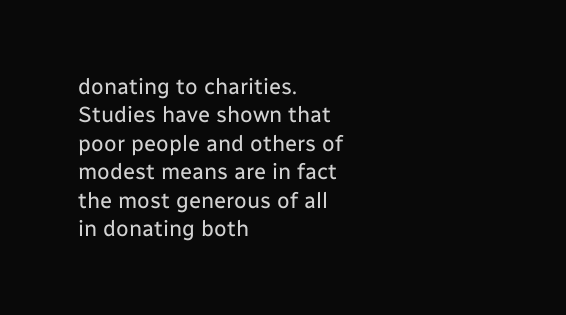donating to charities. Studies have shown that poor people and others of modest means are in fact the most generous of all in donating both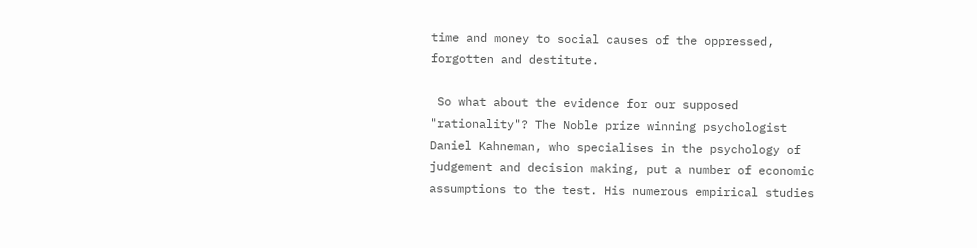time and money to social causes of the oppressed, forgotten and destitute.

 So what about the evidence for our supposed "rationality"? The Noble prize winning psychologist Daniel Kahneman, who specialises in the psychology of judgement and decision making, put a number of economic assumptions to the test. His numerous empirical studies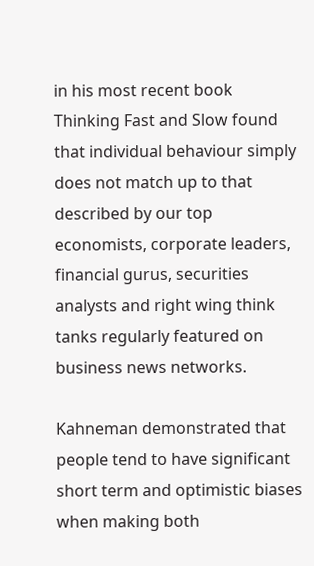in his most recent book Thinking Fast and Slow found that individual behaviour simply does not match up to that described by our top economists, corporate leaders,  financial gurus, securities analysts and right wing think tanks regularly featured on business news networks.

Kahneman demonstrated that people tend to have significant short term and optimistic biases when making both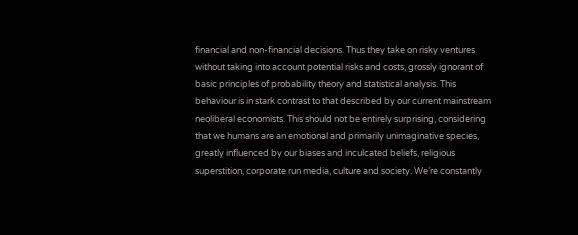financial and non-financial decisions. Thus they take on risky ventures without taking into account potential risks and costs, grossly ignorant of basic principles of probability theory and statistical analysis. This behaviour is in stark contrast to that described by our current mainstream neoliberal economists. This should not be entirely surprising, considering that we humans are an emotional and primarily unimaginative species, greatly influenced by our biases and inculcated beliefs, religious superstition, corporate run media, culture and society. We’re constantly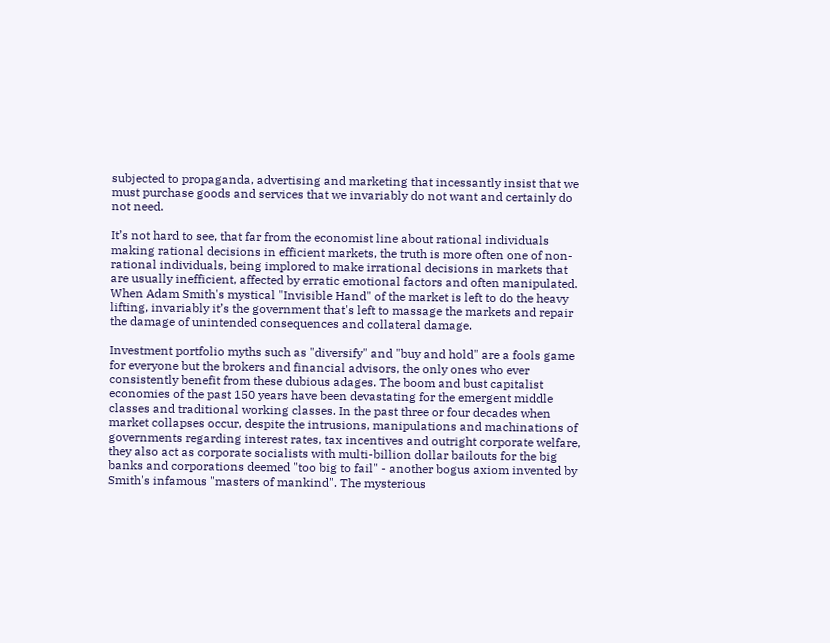subjected to propaganda, advertising and marketing that incessantly insist that we must purchase goods and services that we invariably do not want and certainly do not need.

It’s not hard to see, that far from the economist line about rational individuals making rational decisions in efficient markets, the truth is more often one of non-rational individuals, being implored to make irrational decisions in markets that are usually inefficient, affected by erratic emotional factors and often manipulated. When Adam Smith's mystical "Invisible Hand" of the market is left to do the heavy lifting, invariably it’s the government that's left to massage the markets and repair the damage of unintended consequences and collateral damage.

Investment portfolio myths such as "diversify" and "buy and hold" are a fools game for everyone but the brokers and financial advisors, the only ones who ever consistently benefit from these dubious adages. The boom and bust capitalist economies of the past 150 years have been devastating for the emergent middle classes and traditional working classes. In the past three or four decades when market collapses occur, despite the intrusions, manipulations and machinations of governments regarding interest rates, tax incentives and outright corporate welfare, they also act as corporate socialists with multi-billion dollar bailouts for the big banks and corporations deemed "too big to fail" - another bogus axiom invented by Smith's infamous "masters of mankind". The mysterious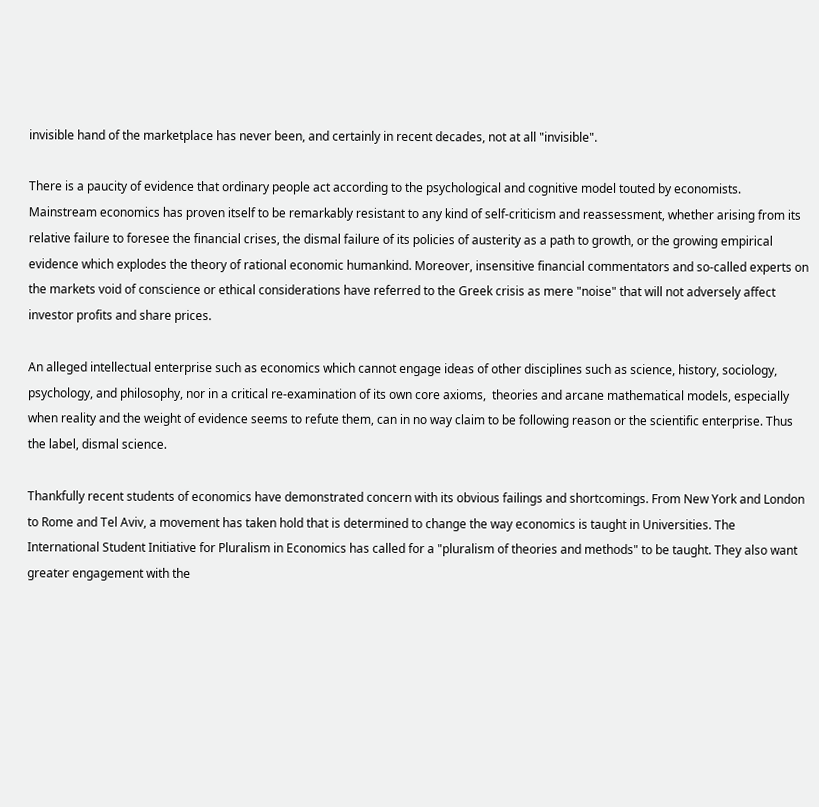invisible hand of the marketplace has never been, and certainly in recent decades, not at all "invisible".

There is a paucity of evidence that ordinary people act according to the psychological and cognitive model touted by economists. Mainstream economics has proven itself to be remarkably resistant to any kind of self-criticism and reassessment, whether arising from its relative failure to foresee the financial crises, the dismal failure of its policies of austerity as a path to growth, or the growing empirical evidence which explodes the theory of rational economic humankind. Moreover, insensitive financial commentators and so-called experts on the markets void of conscience or ethical considerations have referred to the Greek crisis as mere "noise" that will not adversely affect investor profits and share prices.

An alleged intellectual enterprise such as economics which cannot engage ideas of other disciplines such as science, history, sociology, psychology, and philosophy, nor in a critical re-examination of its own core axioms,  theories and arcane mathematical models, especially when reality and the weight of evidence seems to refute them, can in no way claim to be following reason or the scientific enterprise. Thus the label, dismal science.

Thankfully recent students of economics have demonstrated concern with its obvious failings and shortcomings. From New York and London to Rome and Tel Aviv, a movement has taken hold that is determined to change the way economics is taught in Universities. The International Student Initiative for Pluralism in Economics has called for a "pluralism of theories and methods" to be taught. They also want greater engagement with the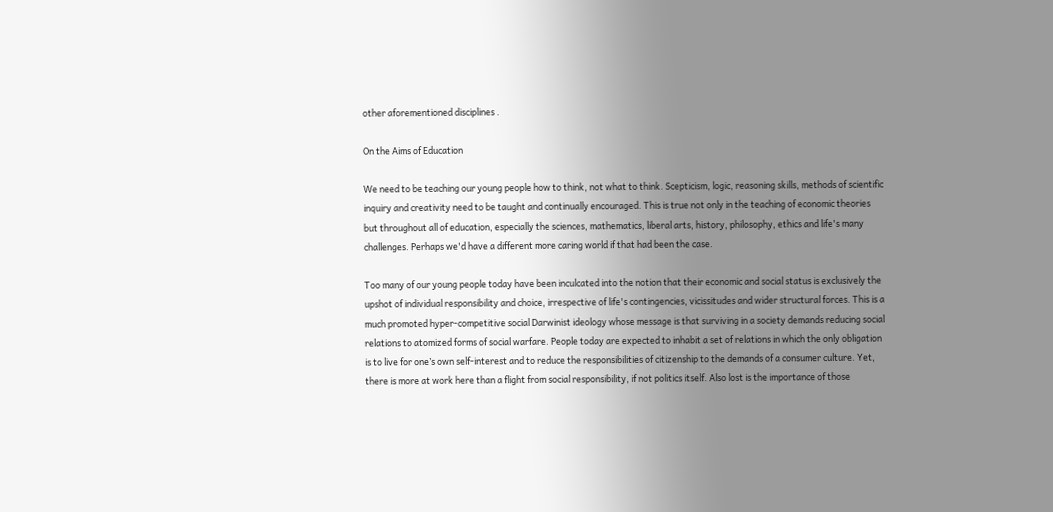other aforementioned disciplines .

On the Aims of Education

We need to be teaching our young people how to think, not what to think. Scepticism, logic, reasoning skills, methods of scientific inquiry and creativity need to be taught and continually encouraged. This is true not only in the teaching of economic theories but throughout all of education, especially the sciences, mathematics, liberal arts, history, philosophy, ethics and life's many challenges. Perhaps we'd have a different more caring world if that had been the case.

Too many of our young people today have been inculcated into the notion that their economic and social status is exclusively the upshot of individual responsibility and choice, irrespective of life's contingencies, vicissitudes and wider structural forces. This is a much promoted hyper-competitive social Darwinist ideology whose message is that surviving in a society demands reducing social relations to atomized forms of social warfare. People today are expected to inhabit a set of relations in which the only obligation is to live for one’s own self-interest and to reduce the responsibilities of citizenship to the demands of a consumer culture. Yet, there is more at work here than a flight from social responsibility, if not politics itself. Also lost is the importance of those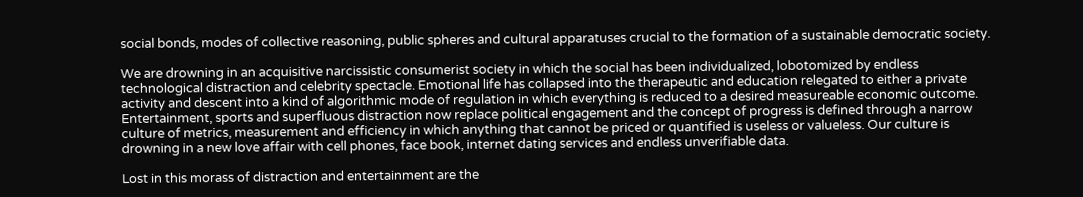social bonds, modes of collective reasoning, public spheres and cultural apparatuses crucial to the formation of a sustainable democratic society.

We are drowning in an acquisitive narcissistic consumerist society in which the social has been individualized, lobotomized by endless technological distraction and celebrity spectacle. Emotional life has collapsed into the therapeutic and education relegated to either a private activity and descent into a kind of algorithmic mode of regulation in which everything is reduced to a desired measureable economic outcome. Entertainment, sports and superfluous distraction now replace political engagement and the concept of progress is defined through a narrow culture of metrics, measurement and efficiency in which anything that cannot be priced or quantified is useless or valueless. Our culture is drowning in a new love affair with cell phones, face book, internet dating services and endless unverifiable data.

Lost in this morass of distraction and entertainment are the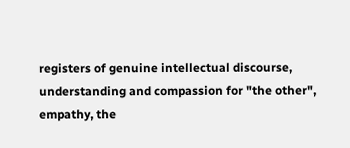registers of genuine intellectual discourse, understanding and compassion for "the other", empathy, the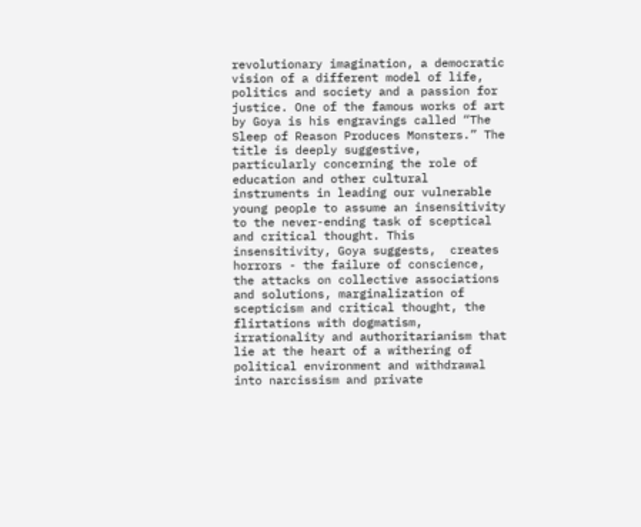revolutionary imagination, a democratic vision of a different model of life, politics and society and a passion for justice. One of the famous works of art by Goya is his engravings called “The Sleep of Reason Produces Monsters.” The title is deeply suggestive, particularly concerning the role of education and other cultural instruments in leading our vulnerable young people to assume an insensitivity to the never-ending task of sceptical and critical thought. This insensitivity, Goya suggests,  creates horrors - the failure of conscience, the attacks on collective associations and solutions, marginalization of scepticism and critical thought, the flirtations with dogmatism, irrationality and authoritarianism that lie at the heart of a withering of political environment and withdrawal into narcissism and private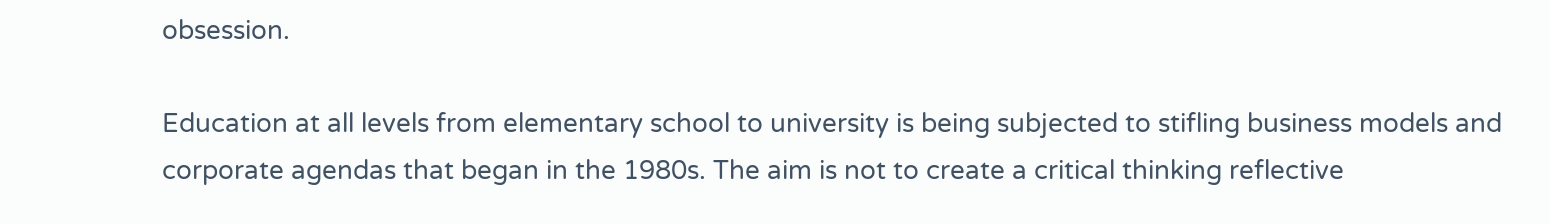obsession.

Education at all levels from elementary school to university is being subjected to stifling business models and corporate agendas that began in the 1980s. The aim is not to create a critical thinking reflective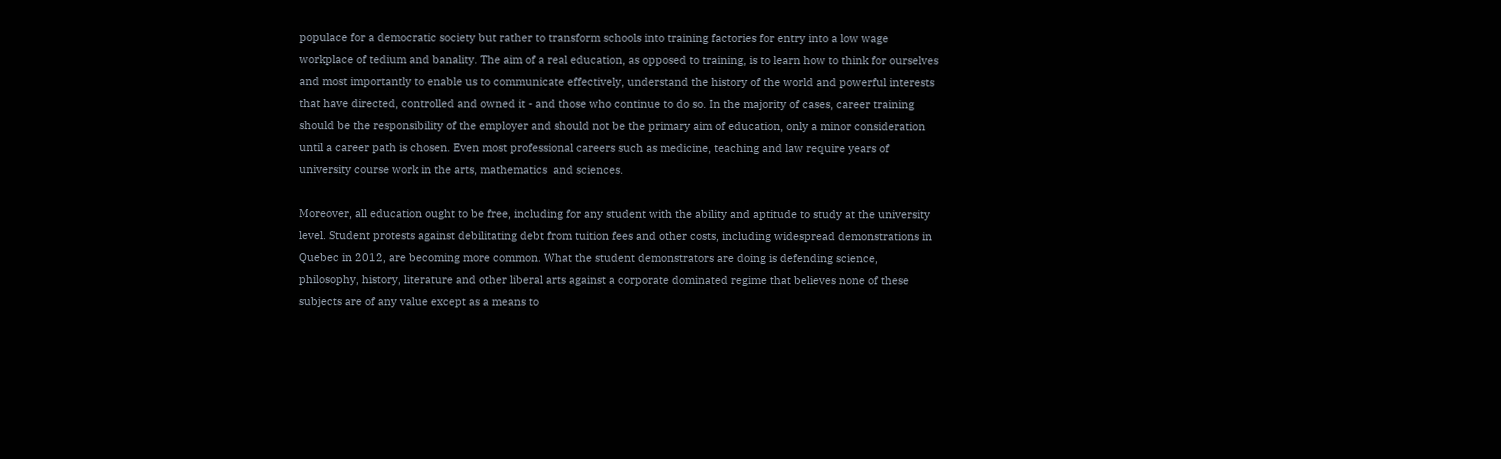populace for a democratic society but rather to transform schools into training factories for entry into a low wage workplace of tedium and banality. The aim of a real education, as opposed to training, is to learn how to think for ourselves and most importantly to enable us to communicate effectively, understand the history of the world and powerful interests that have directed, controlled and owned it - and those who continue to do so. In the majority of cases, career training should be the responsibility of the employer and should not be the primary aim of education, only a minor consideration until a career path is chosen. Even most professional careers such as medicine, teaching and law require years of university course work in the arts, mathematics  and sciences.

Moreover, all education ought to be free, including for any student with the ability and aptitude to study at the university level. Student protests against debilitating debt from tuition fees and other costs, including widespread demonstrations in Quebec in 2012, are becoming more common. What the student demonstrators are doing is defending science, philosophy, history, literature and other liberal arts against a corporate dominated regime that believes none of these subjects are of any value except as a means to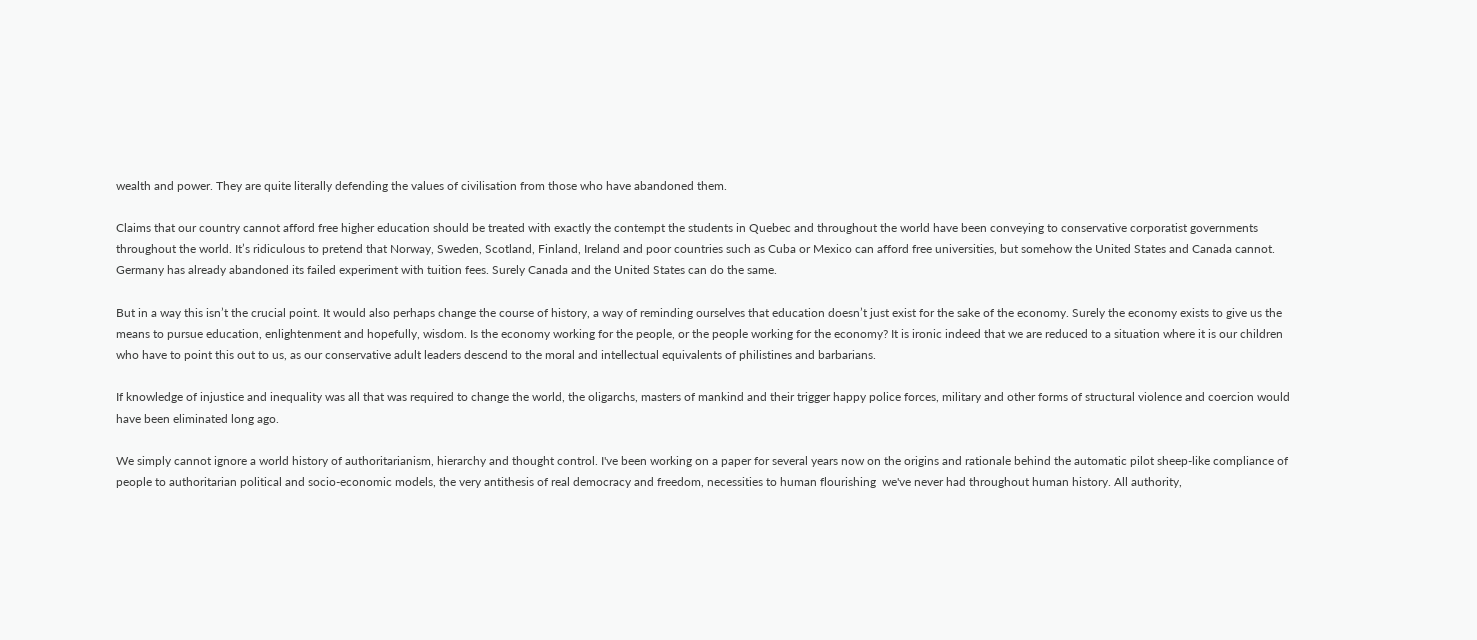wealth and power. They are quite literally defending the values of civilisation from those who have abandoned them.

Claims that our country cannot afford free higher education should be treated with exactly the contempt the students in Quebec and throughout the world have been conveying to conservative corporatist governments throughout the world. It’s ridiculous to pretend that Norway, Sweden, Scotland, Finland, Ireland and poor countries such as Cuba or Mexico can afford free universities, but somehow the United States and Canada cannot. Germany has already abandoned its failed experiment with tuition fees. Surely Canada and the United States can do the same.

But in a way this isn’t the crucial point. It would also perhaps change the course of history, a way of reminding ourselves that education doesn’t just exist for the sake of the economy. Surely the economy exists to give us the means to pursue education, enlightenment and hopefully, wisdom. Is the economy working for the people, or the people working for the economy? It is ironic indeed that we are reduced to a situation where it is our children who have to point this out to us, as our conservative adult leaders descend to the moral and intellectual equivalents of philistines and barbarians.

If knowledge of injustice and inequality was all that was required to change the world, the oligarchs, masters of mankind and their trigger happy police forces, military and other forms of structural violence and coercion would have been eliminated long ago.

We simply cannot ignore a world history of authoritarianism, hierarchy and thought control. I've been working on a paper for several years now on the origins and rationale behind the automatic pilot sheep-like compliance of people to authoritarian political and socio-economic models, the very antithesis of real democracy and freedom, necessities to human flourishing  we've never had throughout human history. All authority,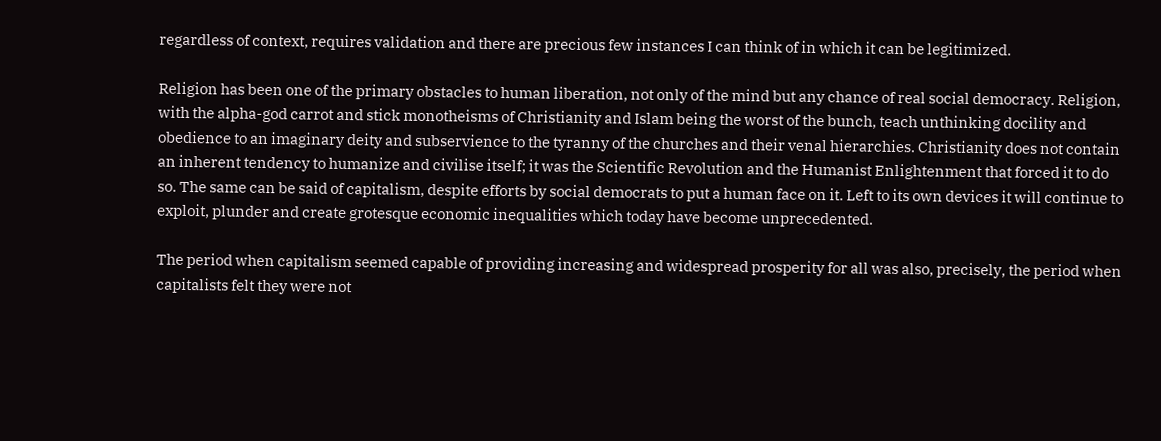regardless of context, requires validation and there are precious few instances I can think of in which it can be legitimized.

Religion has been one of the primary obstacles to human liberation, not only of the mind but any chance of real social democracy. Religion, with the alpha-god carrot and stick monotheisms of Christianity and Islam being the worst of the bunch, teach unthinking docility and obedience to an imaginary deity and subservience to the tyranny of the churches and their venal hierarchies. Christianity does not contain an inherent tendency to humanize and civilise itself; it was the Scientific Revolution and the Humanist Enlightenment that forced it to do so. The same can be said of capitalism, despite efforts by social democrats to put a human face on it. Left to its own devices it will continue to exploit, plunder and create grotesque economic inequalities which today have become unprecedented.

The period when capitalism seemed capable of providing increasing and widespread prosperity for all was also, precisely, the period when capitalists felt they were not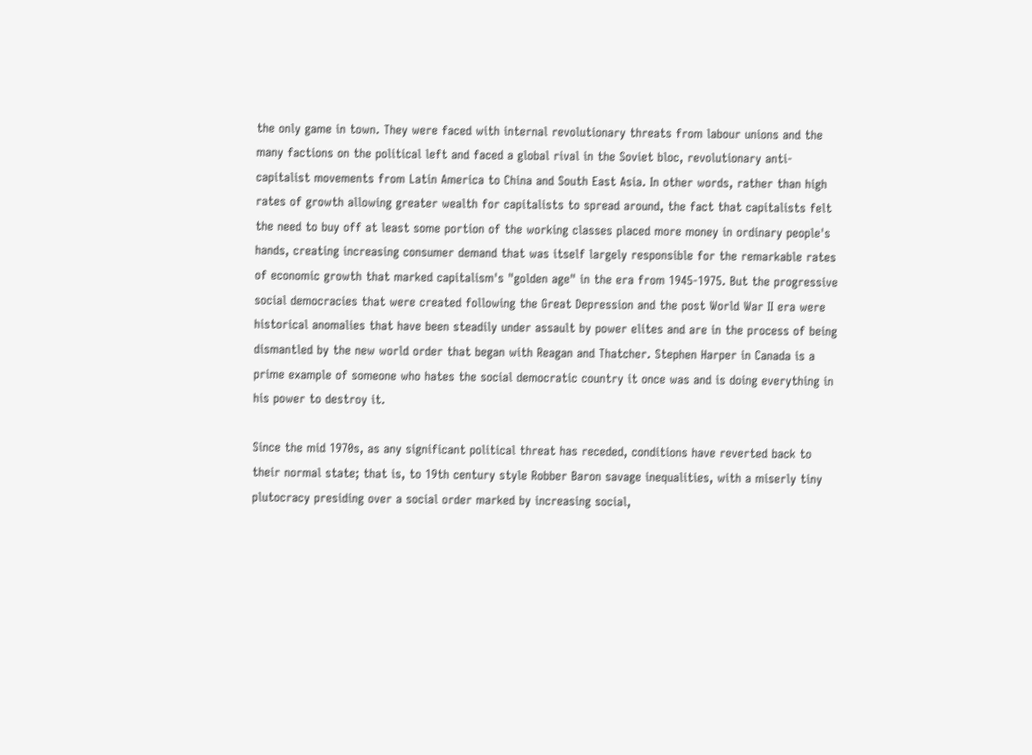the only game in town. They were faced with internal revolutionary threats from labour unions and the many factions on the political left and faced a global rival in the Soviet bloc, revolutionary anti-capitalist movements from Latin America to China and South East Asia. In other words, rather than high rates of growth allowing greater wealth for capitalists to spread around, the fact that capitalists felt the need to buy off at least some portion of the working classes placed more money in ordinary people's hands, creating increasing consumer demand that was itself largely responsible for the remarkable rates of economic growth that marked capitalism's "golden age" in the era from 1945-1975. But the progressive social democracies that were created following the Great Depression and the post World War II era were historical anomalies that have been steadily under assault by power elites and are in the process of being dismantled by the new world order that began with Reagan and Thatcher. Stephen Harper in Canada is a prime example of someone who hates the social democratic country it once was and is doing everything in his power to destroy it.

Since the mid 1970s, as any significant political threat has receded, conditions have reverted back to their normal state; that is, to 19th century style Robber Baron savage inequalities, with a miserly tiny plutocracy presiding over a social order marked by increasing social,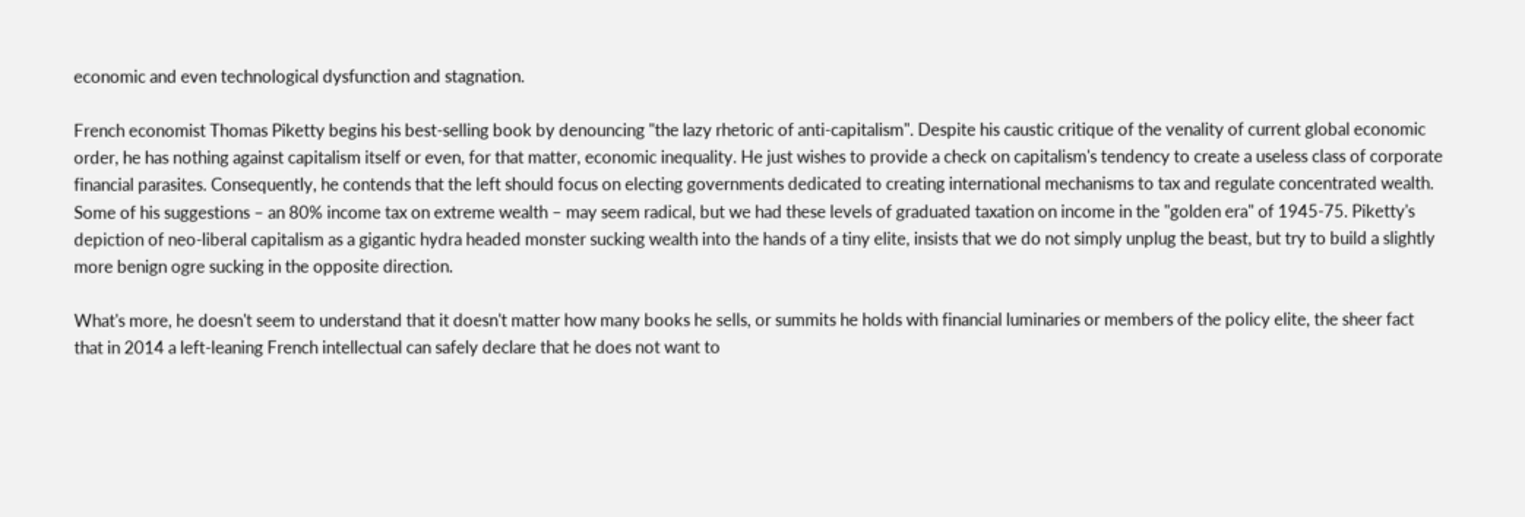economic and even technological dysfunction and stagnation.

French economist Thomas Piketty begins his best-selling book by denouncing "the lazy rhetoric of anti-capitalism". Despite his caustic critique of the venality of current global economic order, he has nothing against capitalism itself or even, for that matter, economic inequality. He just wishes to provide a check on capitalism's tendency to create a useless class of corporate financial parasites. Consequently, he contends that the left should focus on electing governments dedicated to creating international mechanisms to tax and regulate concentrated wealth. Some of his suggestions – an 80% income tax on extreme wealth – may seem radical, but we had these levels of graduated taxation on income in the "golden era" of 1945-75. Piketty's depiction of neo-liberal capitalism as a gigantic hydra headed monster sucking wealth into the hands of a tiny elite, insists that we do not simply unplug the beast, but try to build a slightly more benign ogre sucking in the opposite direction.

What's more, he doesn't seem to understand that it doesn't matter how many books he sells, or summits he holds with financial luminaries or members of the policy elite, the sheer fact that in 2014 a left-leaning French intellectual can safely declare that he does not want to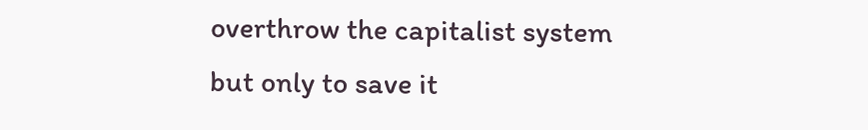overthrow the capitalist system but only to save it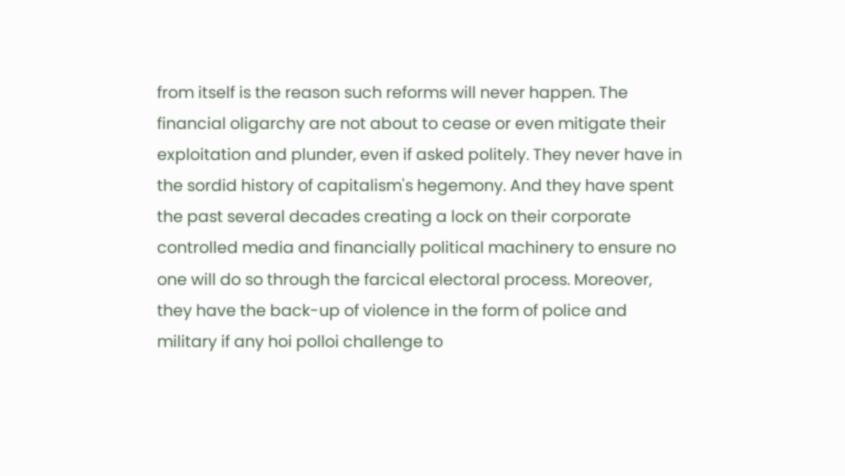from itself is the reason such reforms will never happen. The financial oligarchy are not about to cease or even mitigate their exploitation and plunder, even if asked politely. They never have in the sordid history of capitalism's hegemony. And they have spent the past several decades creating a lock on their corporate controlled media and financially political machinery to ensure no one will do so through the farcical electoral process. Moreover, they have the back-up of violence in the form of police and military if any hoi polloi challenge to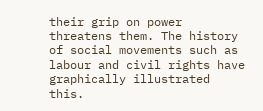their grip on power threatens them. The history of social movements such as labour and civil rights have graphically illustrated this.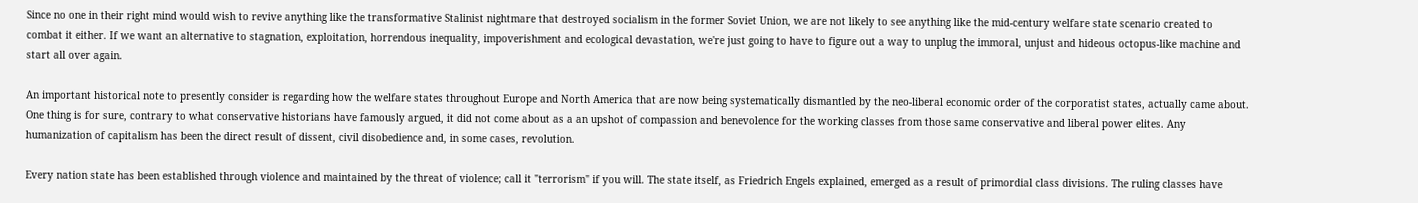Since no one in their right mind would wish to revive anything like the transformative Stalinist nightmare that destroyed socialism in the former Soviet Union, we are not likely to see anything like the mid-century welfare state scenario created to combat it either. If we want an alternative to stagnation, exploitation, horrendous inequality, impoverishment and ecological devastation, we're just going to have to figure out a way to unplug the immoral, unjust and hideous octopus-like machine and start all over again.

An important historical note to presently consider is regarding how the welfare states throughout Europe and North America that are now being systematically dismantled by the neo-liberal economic order of the corporatist states, actually came about. One thing is for sure, contrary to what conservative historians have famously argued, it did not come about as a an upshot of compassion and benevolence for the working classes from those same conservative and liberal power elites. Any humanization of capitalism has been the direct result of dissent, civil disobedience and, in some cases, revolution.

Every nation state has been established through violence and maintained by the threat of violence; call it "terrorism" if you will. The state itself, as Friedrich Engels explained, emerged as a result of primordial class divisions. The ruling classes have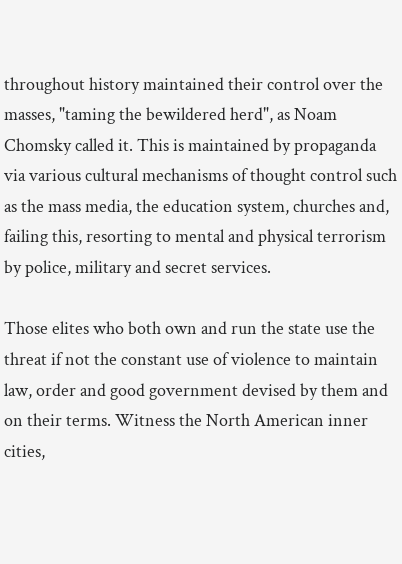throughout history maintained their control over the masses, "taming the bewildered herd", as Noam Chomsky called it. This is maintained by propaganda via various cultural mechanisms of thought control such as the mass media, the education system, churches and, failing this, resorting to mental and physical terrorism by police, military and secret services.

Those elites who both own and run the state use the threat if not the constant use of violence to maintain law, order and good government devised by them and on their terms. Witness the North American inner cities,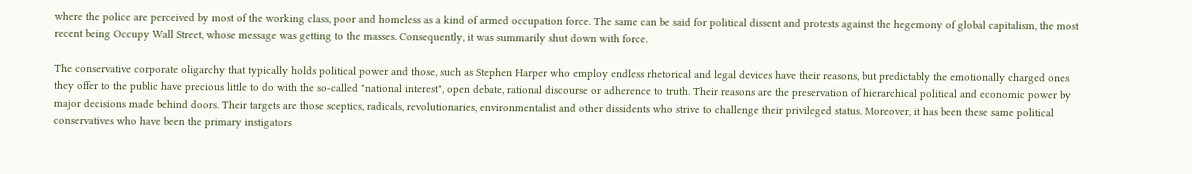where the police are perceived by most of the working class, poor and homeless as a kind of armed occupation force. The same can be said for political dissent and protests against the hegemony of global capitalism, the most recent being Occupy Wall Street, whose message was getting to the masses. Consequently, it was summarily shut down with force.

The conservative corporate oligarchy that typically holds political power and those, such as Stephen Harper who employ endless rhetorical and legal devices have their reasons, but predictably the emotionally charged ones they offer to the public have precious little to do with the so-called "national interest", open debate, rational discourse or adherence to truth. Their reasons are the preservation of hierarchical political and economic power by major decisions made behind doors. Their targets are those sceptics, radicals, revolutionaries, environmentalist and other dissidents who strive to challenge their privileged status. Moreover, it has been these same political conservatives who have been the primary instigators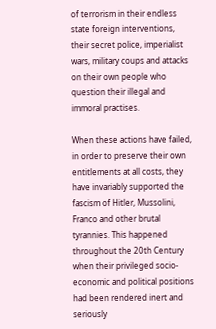of terrorism in their endless state foreign interventions, their secret police, imperialist wars, military coups and attacks on their own people who question their illegal and immoral practises.

When these actions have failed, in order to preserve their own entitlements at all costs, they have invariably supported the fascism of Hitler, Mussolini, Franco and other brutal tyrannies. This happened throughout the 20th Century  when their privileged socio-economic and political positions had been rendered inert and seriously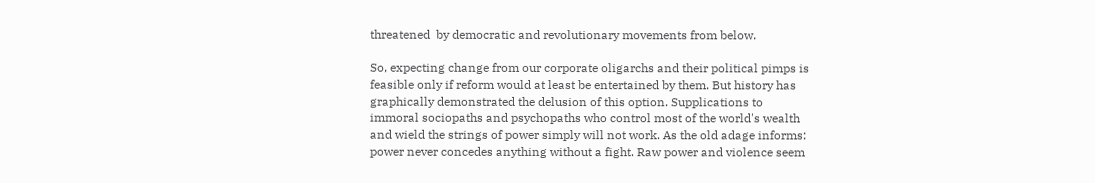threatened  by democratic and revolutionary movements from below.

So, expecting change from our corporate oligarchs and their political pimps is feasible only if reform would at least be entertained by them. But history has graphically demonstrated the delusion of this option. Supplications to immoral sociopaths and psychopaths who control most of the world's wealth and wield the strings of power simply will not work. As the old adage informs: power never concedes anything without a fight. Raw power and violence seem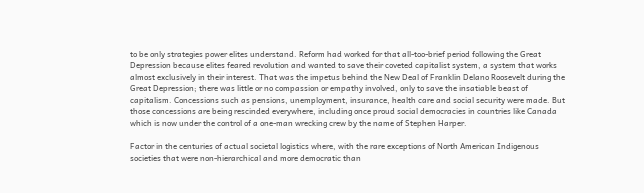to be only strategies power elites understand. Reform had worked for that all-too-brief period following the Great Depression because elites feared revolution and wanted to save their coveted capitalist system, a system that works almost exclusively in their interest. That was the impetus behind the New Deal of Franklin Delano Roosevelt during the Great Depression; there was little or no compassion or empathy involved, only to save the insatiable beast of capitalism. Concessions such as pensions, unemployment, insurance, health care and social security were made. But those concessions are being rescinded everywhere, including once proud social democracies in countries like Canada which is now under the control of a one-man wrecking crew by the name of Stephen Harper.

Factor in the centuries of actual societal logistics where, with the rare exceptions of North American Indigenous societies that were non-hierarchical and more democratic than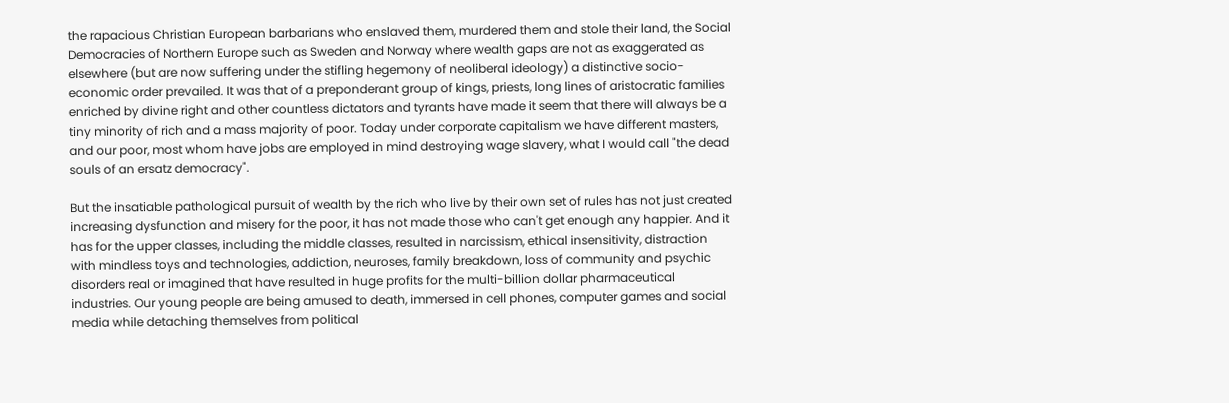the rapacious Christian European barbarians who enslaved them, murdered them and stole their land, the Social Democracies of Northern Europe such as Sweden and Norway where wealth gaps are not as exaggerated as elsewhere (but are now suffering under the stifling hegemony of neoliberal ideology) a distinctive socio-economic order prevailed. It was that of a preponderant group of kings, priests, long lines of aristocratic families enriched by divine right and other countless dictators and tyrants have made it seem that there will always be a tiny minority of rich and a mass majority of poor. Today under corporate capitalism we have different masters, and our poor, most whom have jobs are employed in mind destroying wage slavery, what I would call "the dead souls of an ersatz democracy".

But the insatiable pathological pursuit of wealth by the rich who live by their own set of rules has not just created increasing dysfunction and misery for the poor, it has not made those who can't get enough any happier. And it has for the upper classes, including the middle classes, resulted in narcissism, ethical insensitivity, distraction with mindless toys and technologies, addiction, neuroses, family breakdown, loss of community and psychic disorders real or imagined that have resulted in huge profits for the multi-billion dollar pharmaceutical industries. Our young people are being amused to death, immersed in cell phones, computer games and social media while detaching themselves from political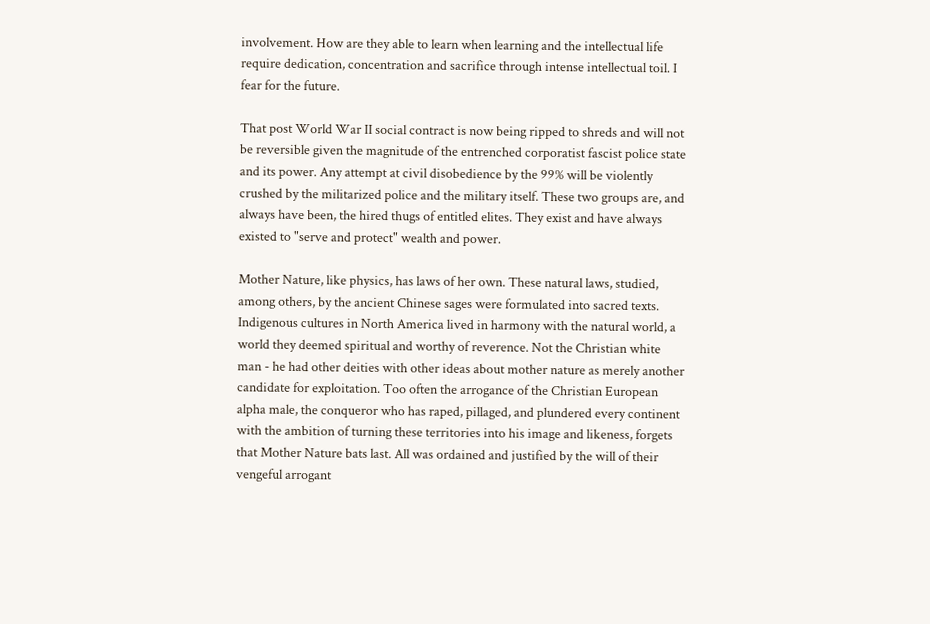involvement. How are they able to learn when learning and the intellectual life require dedication, concentration and sacrifice through intense intellectual toil. I fear for the future.

That post World War II social contract is now being ripped to shreds and will not be reversible given the magnitude of the entrenched corporatist fascist police state and its power. Any attempt at civil disobedience by the 99% will be violently crushed by the militarized police and the military itself. These two groups are, and always have been, the hired thugs of entitled elites. They exist and have always existed to "serve and protect" wealth and power.

Mother Nature, like physics, has laws of her own. These natural laws, studied, among others, by the ancient Chinese sages were formulated into sacred texts. Indigenous cultures in North America lived in harmony with the natural world, a world they deemed spiritual and worthy of reverence. Not the Christian white man - he had other deities with other ideas about mother nature as merely another candidate for exploitation. Too often the arrogance of the Christian European alpha male, the conqueror who has raped, pillaged, and plundered every continent with the ambition of turning these territories into his image and likeness, forgets that Mother Nature bats last. All was ordained and justified by the will of their vengeful arrogant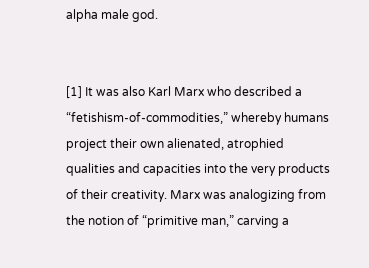alpha male god.


[1] It was also Karl Marx who described a “fetishism-of-commodities,” whereby humans project their own alienated, atrophied qualities and capacities into the very products of their creativity. Marx was analogizing from the notion of “primitive man,” carving a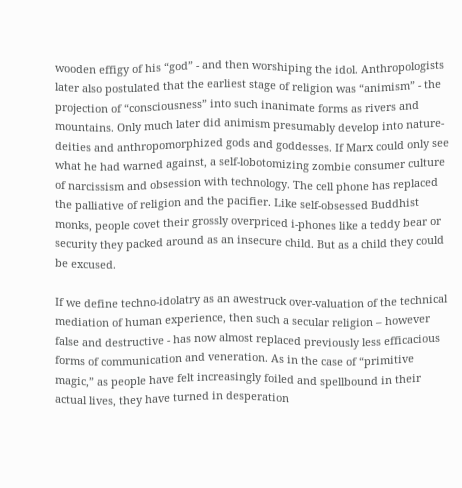wooden effigy of his “god” - and then worshiping the idol. Anthropologists later also postulated that the earliest stage of religion was “animism” - the projection of “consciousness” into such inanimate forms as rivers and mountains. Only much later did animism presumably develop into nature-deities and anthropomorphized gods and goddesses. If Marx could only see what he had warned against, a self-lobotomizing zombie consumer culture of narcissism and obsession with technology. The cell phone has replaced the palliative of religion and the pacifier. Like self-obsessed Buddhist monks, people covet their grossly overpriced i-phones like a teddy bear or security they packed around as an insecure child. But as a child they could be excused.

If we define techno-idolatry as an awestruck over-valuation of the technical mediation of human experience, then such a secular religion – however false and destructive - has now almost replaced previously less efficacious forms of communication and veneration. As in the case of “primitive magic,” as people have felt increasingly foiled and spellbound in their actual lives, they have turned in desperation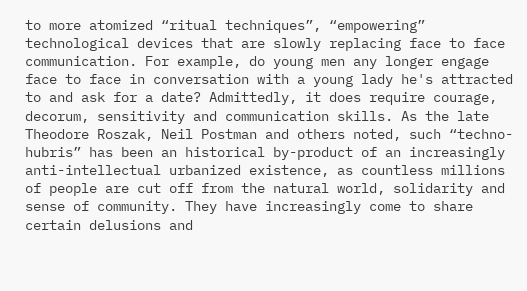to more atomized “ritual techniques”, “empowering” technological devices that are slowly replacing face to face communication. For example, do young men any longer engage face to face in conversation with a young lady he's attracted to and ask for a date? Admittedly, it does require courage, decorum, sensitivity and communication skills. As the late Theodore Roszak, Neil Postman and others noted, such “techno-hubris” has been an historical by-product of an increasingly anti-intellectual urbanized existence, as countless millions of people are cut off from the natural world, solidarity and sense of community. They have increasingly come to share certain delusions and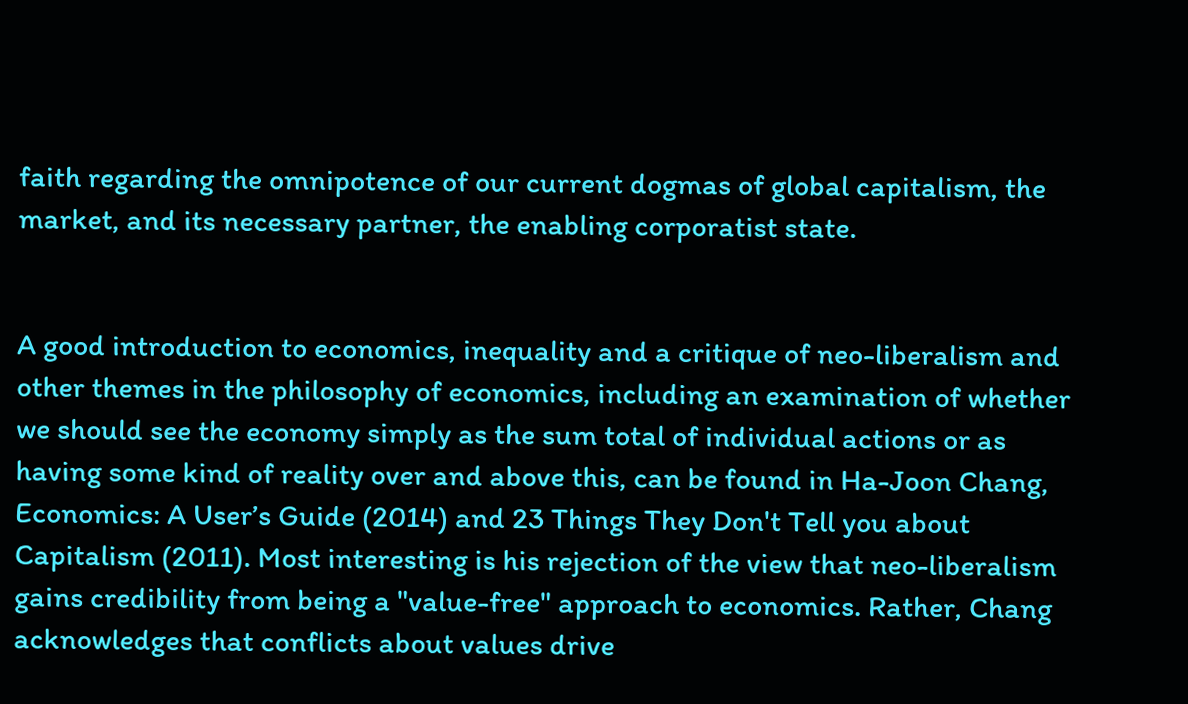faith regarding the omnipotence of our current dogmas of global capitalism, the market, and its necessary partner, the enabling corporatist state.


A good introduction to economics, inequality and a critique of neo-liberalism and other themes in the philosophy of economics, including an examination of whether we should see the economy simply as the sum total of individual actions or as having some kind of reality over and above this, can be found in Ha-Joon Chang, Economics: A User’s Guide (2014) and 23 Things They Don't Tell you about Capitalism (2011). Most interesting is his rejection of the view that neo-liberalism gains credibility from being a "value-free" approach to economics. Rather, Chang acknowledges that conflicts about values drive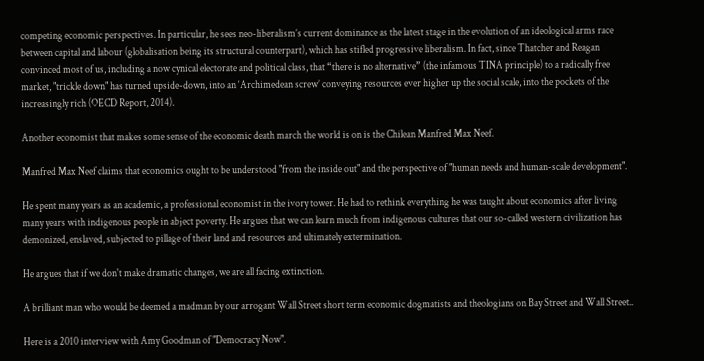competing economic perspectives. In particular, he sees neo-liberalism’s current dominance as the latest stage in the evolution of an ideological arms race between capital and labour (globalisation being its structural counterpart), which has stifled progressive liberalism. In fact, since Thatcher and Reagan convinced most of us, including a now cynical electorate and political class, that “there is no alternative” (the infamous TINA principle) to a radically free market, "trickle down" has turned upside-down, into an ‘Archimedean screw’ conveying resources ever higher up the social scale, into the pockets of the increasingly rich (OECD Report, 2014).

Another economist that makes some sense of the economic death march the world is on is the Chilean Manfred Max Neef.

Manfred Max Neef claims that economics ought to be understood "from the inside out" and the perspective of "human needs and human-scale development".

He spent many years as an academic, a professional economist in the ivory tower. He had to rethink everything he was taught about economics after living many years with indigenous people in abject poverty. He argues that we can learn much from indigenous cultures that our so-called western civilization has demonized, enslaved, subjected to pillage of their land and resources and ultimately extermination.

He argues that if we don't make dramatic changes, we are all facing extinction.

A brilliant man who would be deemed a madman by our arrogant Wall Street short term economic dogmatists and theologians on Bay Street and Wall Street..

Here is a 2010 interview with Amy Goodman of "Democracy Now".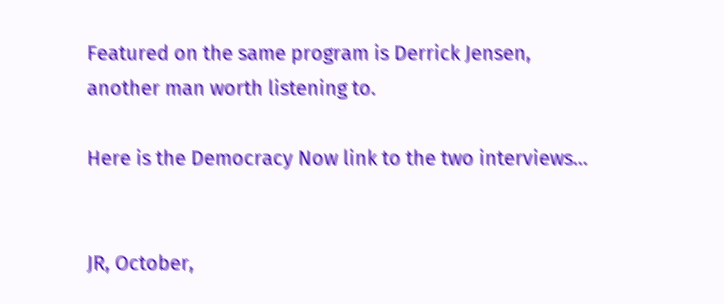Featured on the same program is Derrick Jensen, another man worth listening to.

Here is the Democracy Now link to the two interviews...


JR, October,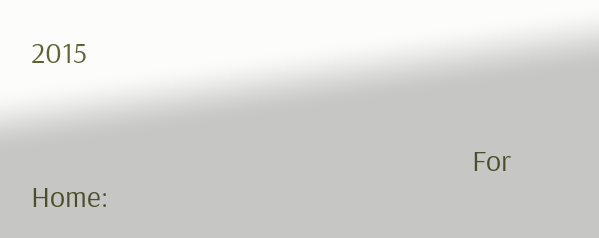2015


                                                               For Home: